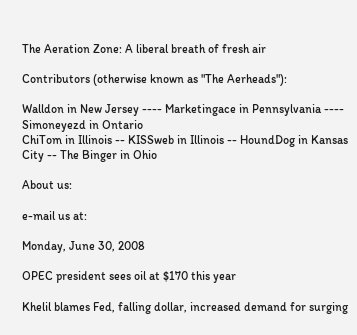The Aeration Zone: A liberal breath of fresh air

Contributors (otherwise known as "The Aerheads"):

Walldon in New Jersey ---- Marketingace in Pennsylvania ---- Simoneyezd in Ontario
ChiTom in Illinois -- KISSweb in Illinois -- HoundDog in Kansas City -- The Binger in Ohio

About us:

e-mail us at:

Monday, June 30, 2008

OPEC president sees oil at $170 this year

Khelil blames Fed, falling dollar, increased demand for surging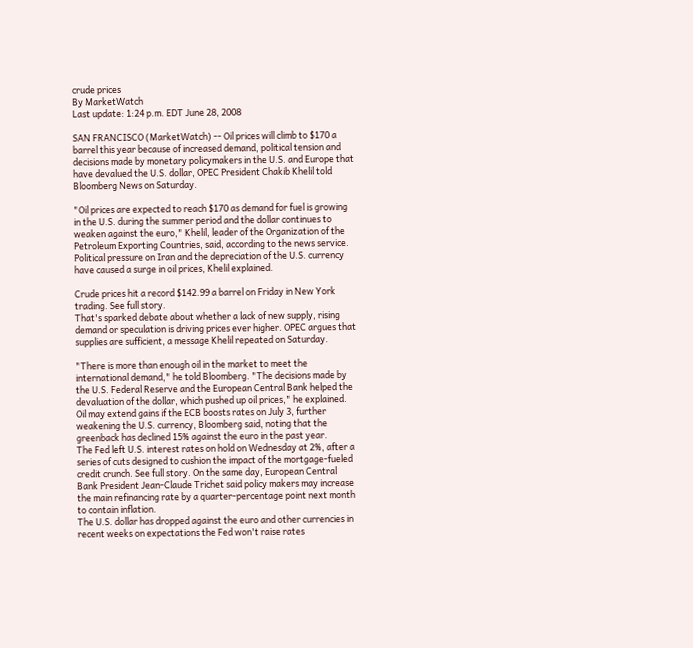crude prices
By MarketWatch
Last update: 1:24 p.m. EDT June 28, 2008

SAN FRANCISCO (MarketWatch) -- Oil prices will climb to $170 a barrel this year because of increased demand, political tension and decisions made by monetary policymakers in the U.S. and Europe that have devalued the U.S. dollar, OPEC President Chakib Khelil told Bloomberg News on Saturday.

"Oil prices are expected to reach $170 as demand for fuel is growing in the U.S. during the summer period and the dollar continues to weaken against the euro," Khelil, leader of the Organization of the Petroleum Exporting Countries, said, according to the news service.
Political pressure on Iran and the depreciation of the U.S. currency have caused a surge in oil prices, Khelil explained.

Crude prices hit a record $142.99 a barrel on Friday in New York trading. See full story.
That's sparked debate about whether a lack of new supply, rising demand or speculation is driving prices ever higher. OPEC argues that supplies are sufficient, a message Khelil repeated on Saturday.

"There is more than enough oil in the market to meet the international demand," he told Bloomberg. "The decisions made by the U.S. Federal Reserve and the European Central Bank helped the devaluation of the dollar, which pushed up oil prices," he explained.
Oil may extend gains if the ECB boosts rates on July 3, further weakening the U.S. currency, Bloomberg said, noting that the greenback has declined 15% against the euro in the past year.
The Fed left U.S. interest rates on hold on Wednesday at 2%, after a series of cuts designed to cushion the impact of the mortgage-fueled credit crunch. See full story. On the same day, European Central Bank President Jean-Claude Trichet said policy makers may increase the main refinancing rate by a quarter-percentage point next month to contain inflation.
The U.S. dollar has dropped against the euro and other currencies in recent weeks on expectations the Fed won't raise rates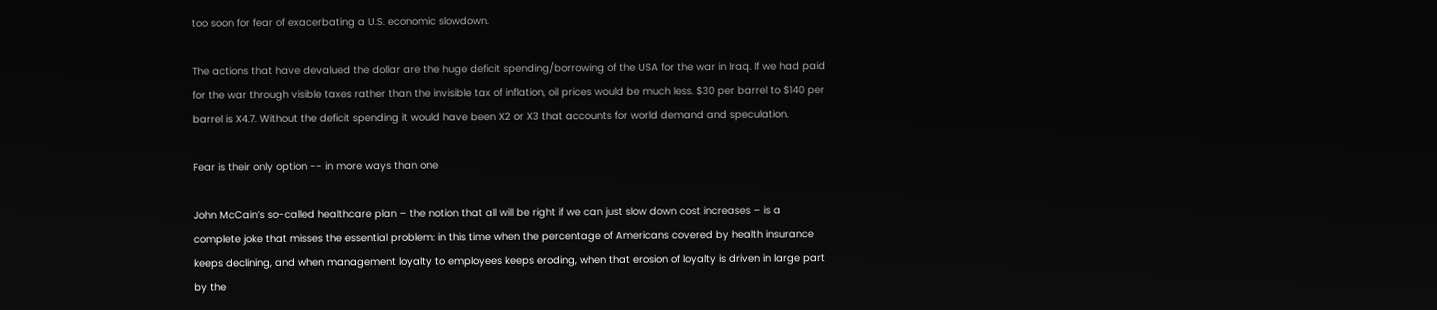too soon for fear of exacerbating a U.S. economic slowdown.

The actions that have devalued the dollar are the huge deficit spending/borrowing of the USA for the war in Iraq. If we had paid for the war through visible taxes rather than the invisible tax of inflation, oil prices would be much less. $30 per barrel to $140 per barrel is X4.7. Without the deficit spending it would have been X2 or X3 that accounts for world demand and speculation.

Fear is their only option -- in more ways than one

John McCain’s so-called healthcare plan – the notion that all will be right if we can just slow down cost increases – is a complete joke that misses the essential problem: in this time when the percentage of Americans covered by health insurance keeps declining, and when management loyalty to employees keeps eroding, when that erosion of loyalty is driven in large part by the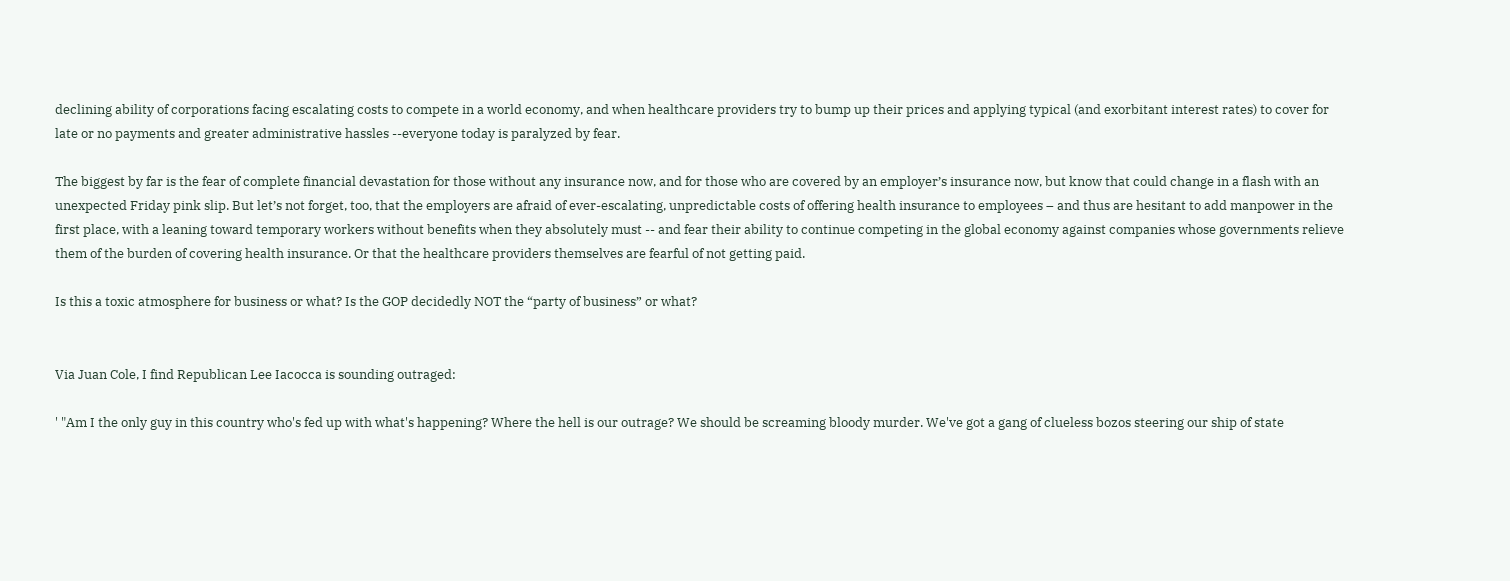declining ability of corporations facing escalating costs to compete in a world economy, and when healthcare providers try to bump up their prices and applying typical (and exorbitant interest rates) to cover for late or no payments and greater administrative hassles --everyone today is paralyzed by fear.

The biggest by far is the fear of complete financial devastation for those without any insurance now, and for those who are covered by an employer’s insurance now, but know that could change in a flash with an unexpected Friday pink slip. But let’s not forget, too, that the employers are afraid of ever-escalating, unpredictable costs of offering health insurance to employees – and thus are hesitant to add manpower in the first place, with a leaning toward temporary workers without benefits when they absolutely must -- and fear their ability to continue competing in the global economy against companies whose governments relieve them of the burden of covering health insurance. Or that the healthcare providers themselves are fearful of not getting paid.

Is this a toxic atmosphere for business or what? Is the GOP decidedly NOT the “party of business” or what?


Via Juan Cole, I find Republican Lee Iacocca is sounding outraged:

' "Am I the only guy in this country who's fed up with what's happening? Where the hell is our outrage? We should be screaming bloody murder. We've got a gang of clueless bozos steering our ship of state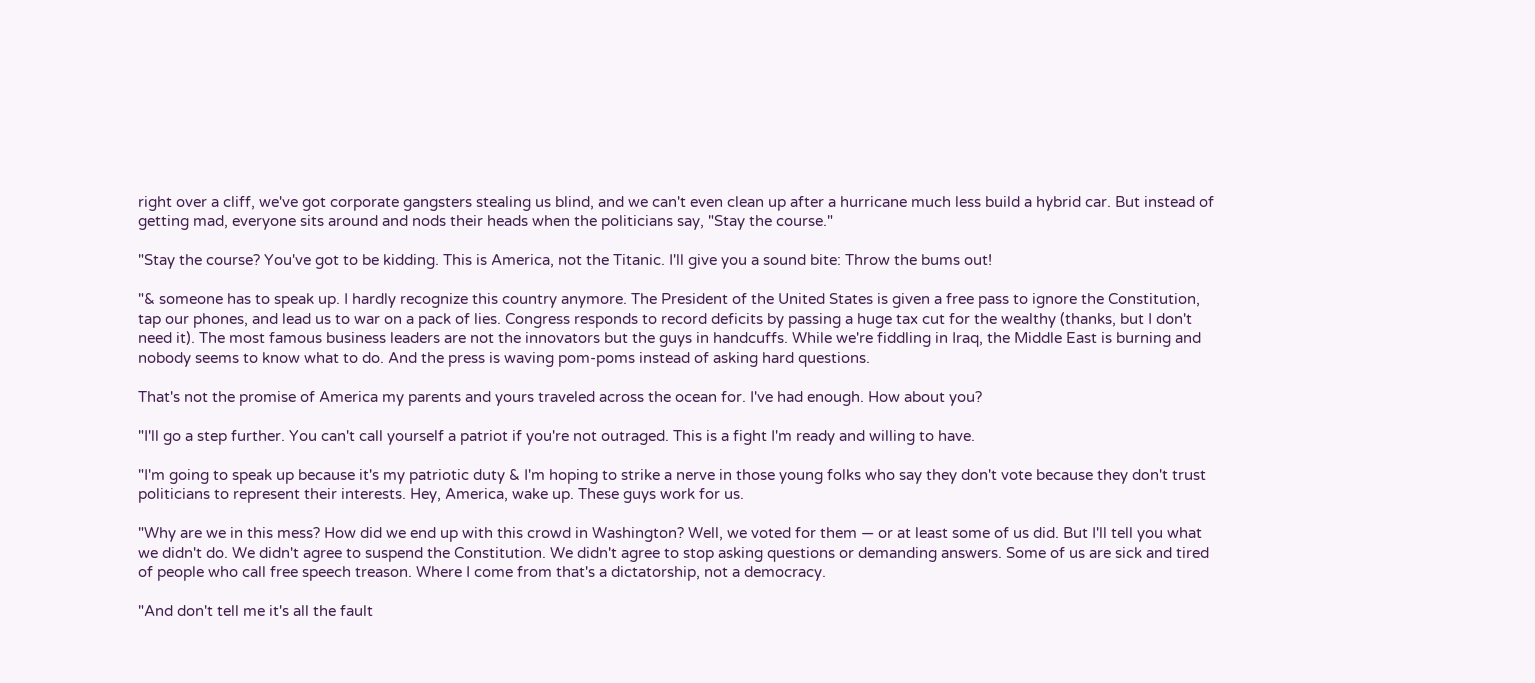right over a cliff, we've got corporate gangsters stealing us blind, and we can't even clean up after a hurricane much less build a hybrid car. But instead of getting mad, everyone sits around and nods their heads when the politicians say, "Stay the course."

"Stay the course? You've got to be kidding. This is America, not the Titanic. I'll give you a sound bite: Throw the bums out!

"& someone has to speak up. I hardly recognize this country anymore. The President of the United States is given a free pass to ignore the Constitution, tap our phones, and lead us to war on a pack of lies. Congress responds to record deficits by passing a huge tax cut for the wealthy (thanks, but I don't need it). The most famous business leaders are not the innovators but the guys in handcuffs. While we're fiddling in Iraq, the Middle East is burning and nobody seems to know what to do. And the press is waving pom-poms instead of asking hard questions.

That's not the promise of America my parents and yours traveled across the ocean for. I've had enough. How about you?

"I'll go a step further. You can't call yourself a patriot if you're not outraged. This is a fight I'm ready and willing to have.

"I'm going to speak up because it's my patriotic duty & I'm hoping to strike a nerve in those young folks who say they don't vote because they don't trust politicians to represent their interests. Hey, America, wake up. These guys work for us.

"Why are we in this mess? How did we end up with this crowd in Washington? Well, we voted for them — or at least some of us did. But I'll tell you what we didn't do. We didn't agree to suspend the Constitution. We didn't agree to stop asking questions or demanding answers. Some of us are sick and tired of people who call free speech treason. Where I come from that's a dictatorship, not a democracy.

"And don't tell me it's all the fault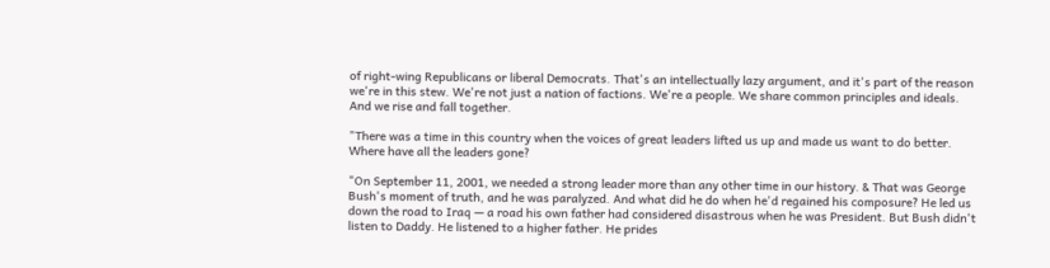of right-wing Republicans or liberal Democrats. That's an intellectually lazy argument, and it's part of the reason we're in this stew. We're not just a nation of factions. We're a people. We share common principles and ideals. And we rise and fall together.

"There was a time in this country when the voices of great leaders lifted us up and made us want to do better. Where have all the leaders gone?

"On September 11, 2001, we needed a strong leader more than any other time in our history. & That was George Bush's moment of truth, and he was paralyzed. And what did he do when he'd regained his composure? He led us down the road to Iraq — a road his own father had considered disastrous when he was President. But Bush didn't listen to Daddy. He listened to a higher father. He prides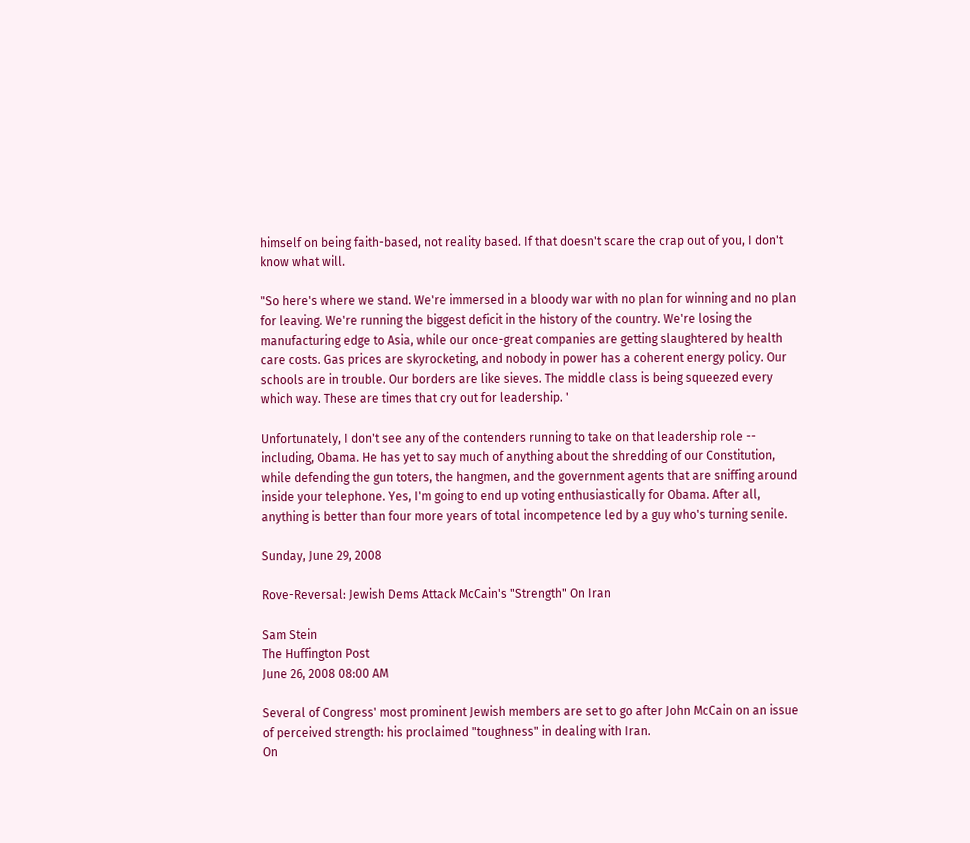himself on being faith-based, not reality based. If that doesn't scare the crap out of you, I don't know what will.

"So here's where we stand. We're immersed in a bloody war with no plan for winning and no plan for leaving. We're running the biggest deficit in the history of the country. We're losing the manufacturing edge to Asia, while our once-great companies are getting slaughtered by health care costs. Gas prices are skyrocketing, and nobody in power has a coherent energy policy. Our schools are in trouble. Our borders are like sieves. The middle class is being squeezed every which way. These are times that cry out for leadership. '

Unfortunately, I don't see any of the contenders running to take on that leadership role -- including, Obama. He has yet to say much of anything about the shredding of our Constitution, while defending the gun toters, the hangmen, and the government agents that are sniffing around inside your telephone. Yes, I'm going to end up voting enthusiastically for Obama. After all, anything is better than four more years of total incompetence led by a guy who's turning senile.

Sunday, June 29, 2008

Rove-Reversal: Jewish Dems Attack McCain's "Strength" On Iran

Sam Stein
The Huffington Post
June 26, 2008 08:00 AM

Several of Congress' most prominent Jewish members are set to go after John McCain on an issue of perceived strength: his proclaimed "toughness" in dealing with Iran.
On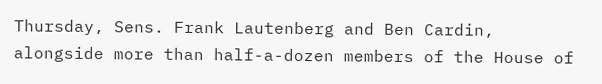Thursday, Sens. Frank Lautenberg and Ben Cardin, alongside more than half-a-dozen members of the House of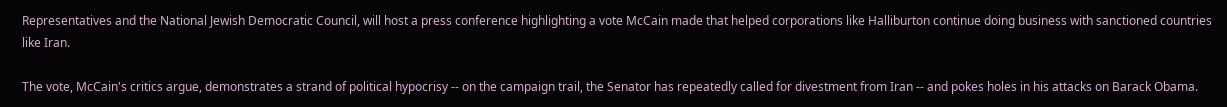Representatives and the National Jewish Democratic Council, will host a press conference highlighting a vote McCain made that helped corporations like Halliburton continue doing business with sanctioned countries like Iran.

The vote, McCain's critics argue, demonstrates a strand of political hypocrisy -- on the campaign trail, the Senator has repeatedly called for divestment from Iran -- and pokes holes in his attacks on Barack Obama.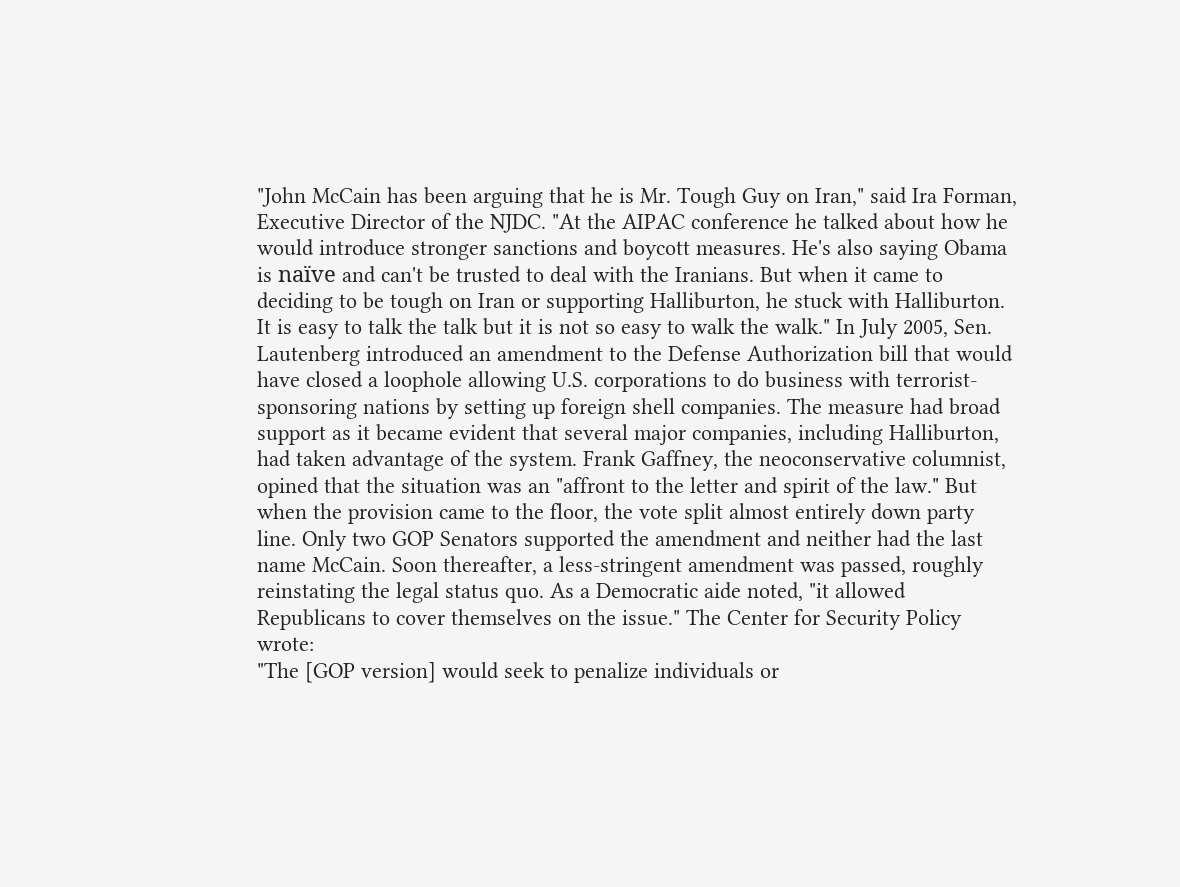"John McCain has been arguing that he is Mr. Tough Guy on Iran," said Ira Forman, Executive Director of the NJDC. "At the AIPAC conference he talked about how he would introduce stronger sanctions and boycott measures. He's also saying Obama is naïve and can't be trusted to deal with the Iranians. But when it came to deciding to be tough on Iran or supporting Halliburton, he stuck with Halliburton. It is easy to talk the talk but it is not so easy to walk the walk." In July 2005, Sen. Lautenberg introduced an amendment to the Defense Authorization bill that would have closed a loophole allowing U.S. corporations to do business with terrorist-sponsoring nations by setting up foreign shell companies. The measure had broad support as it became evident that several major companies, including Halliburton, had taken advantage of the system. Frank Gaffney, the neoconservative columnist, opined that the situation was an "affront to the letter and spirit of the law." But when the provision came to the floor, the vote split almost entirely down party line. Only two GOP Senators supported the amendment and neither had the last name McCain. Soon thereafter, a less-stringent amendment was passed, roughly reinstating the legal status quo. As a Democratic aide noted, "it allowed Republicans to cover themselves on the issue." The Center for Security Policy wrote:
"The [GOP version] would seek to penalize individuals or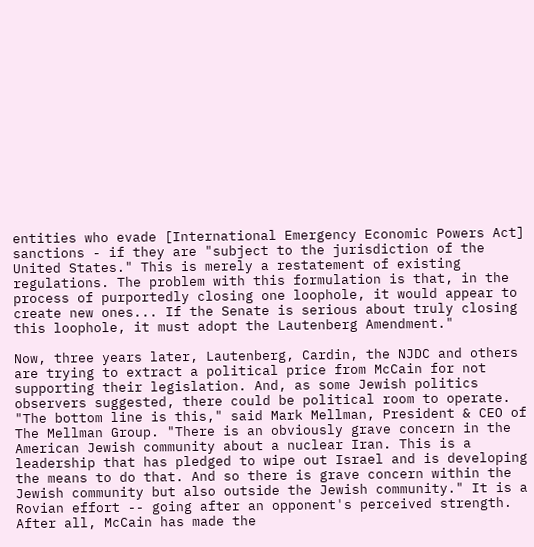entities who evade [International Emergency Economic Powers Act] sanctions - if they are "subject to the jurisdiction of the United States." This is merely a restatement of existing regulations. The problem with this formulation is that, in the process of purportedly closing one loophole, it would appear to create new ones... If the Senate is serious about truly closing this loophole, it must adopt the Lautenberg Amendment."

Now, three years later, Lautenberg, Cardin, the NJDC and others are trying to extract a political price from McCain for not supporting their legislation. And, as some Jewish politics observers suggested, there could be political room to operate. "The bottom line is this," said Mark Mellman, President & CEO of The Mellman Group. "There is an obviously grave concern in the American Jewish community about a nuclear Iran. This is a leadership that has pledged to wipe out Israel and is developing the means to do that. And so there is grave concern within the Jewish community but also outside the Jewish community." It is a Rovian effort -- going after an opponent's perceived strength. After all, McCain has made the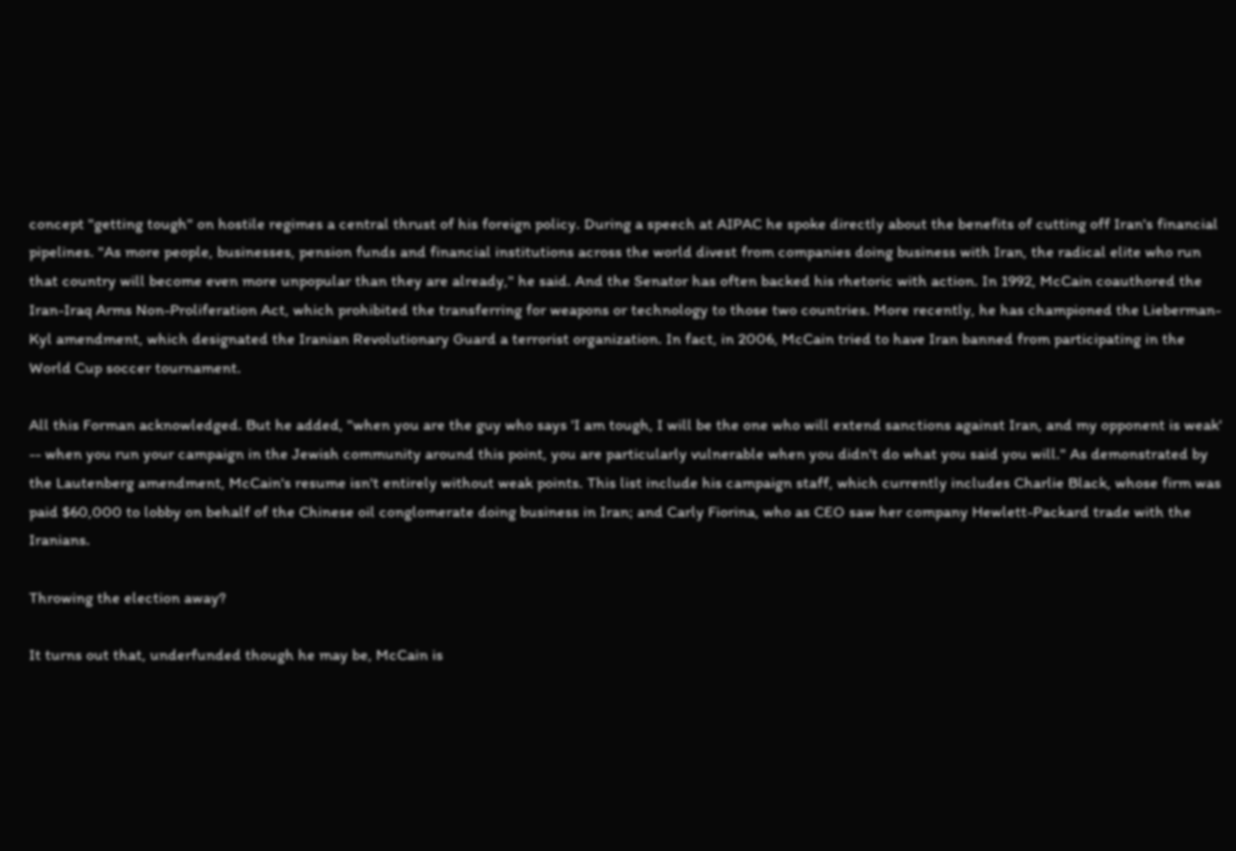concept "getting tough" on hostile regimes a central thrust of his foreign policy. During a speech at AIPAC he spoke directly about the benefits of cutting off Iran's financial pipelines. "As more people, businesses, pension funds and financial institutions across the world divest from companies doing business with Iran, the radical elite who run that country will become even more unpopular than they are already," he said. And the Senator has often backed his rhetoric with action. In 1992, McCain coauthored the Iran-Iraq Arms Non-Proliferation Act, which prohibited the transferring for weapons or technology to those two countries. More recently, he has championed the Lieberman-Kyl amendment, which designated the Iranian Revolutionary Guard a terrorist organization. In fact, in 2006, McCain tried to have Iran banned from participating in the World Cup soccer tournament.

All this Forman acknowledged. But he added, "when you are the guy who says 'I am tough, I will be the one who will extend sanctions against Iran, and my opponent is weak' -- when you run your campaign in the Jewish community around this point, you are particularly vulnerable when you didn't do what you said you will." As demonstrated by the Lautenberg amendment, McCain's resume isn't entirely without weak points. This list include his campaign staff, which currently includes Charlie Black, whose firm was paid $60,000 to lobby on behalf of the Chinese oil conglomerate doing business in Iran; and Carly Fiorina, who as CEO saw her company Hewlett-Packard trade with the Iranians.

Throwing the election away?

It turns out that, underfunded though he may be, McCain is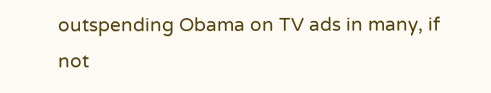outspending Obama on TV ads in many, if not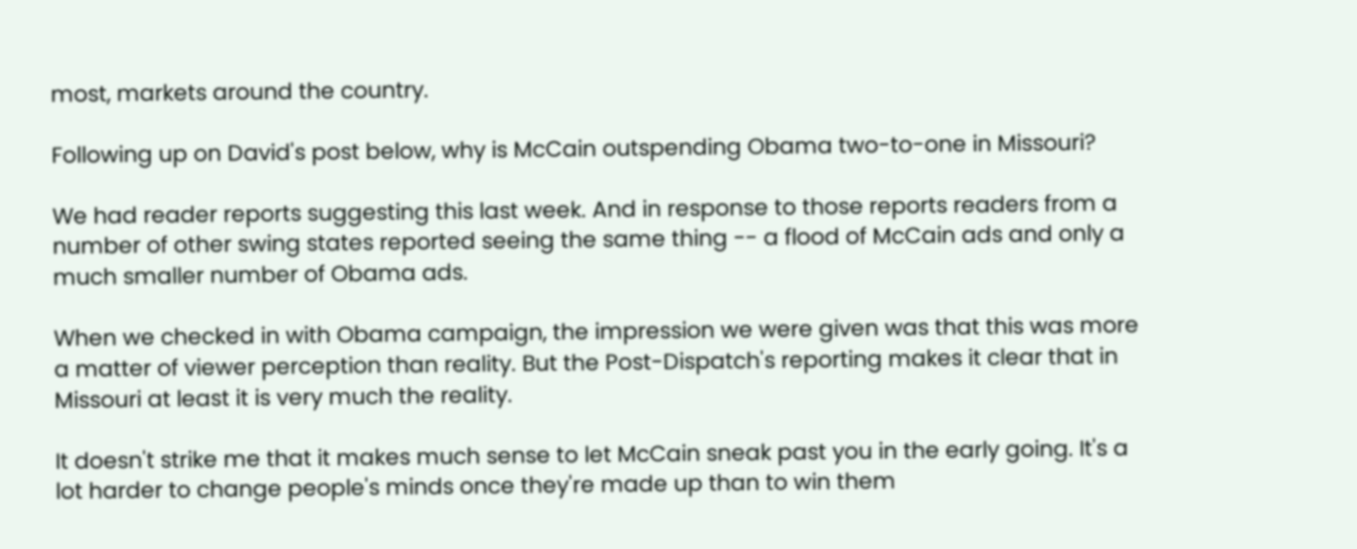most, markets around the country.

Following up on David's post below, why is McCain outspending Obama two-to-one in Missouri?

We had reader reports suggesting this last week. And in response to those reports readers from a number of other swing states reported seeing the same thing -- a flood of McCain ads and only a much smaller number of Obama ads.

When we checked in with Obama campaign, the impression we were given was that this was more a matter of viewer perception than reality. But the Post-Dispatch's reporting makes it clear that in Missouri at least it is very much the reality.

It doesn't strike me that it makes much sense to let McCain sneak past you in the early going. It's a lot harder to change people's minds once they're made up than to win them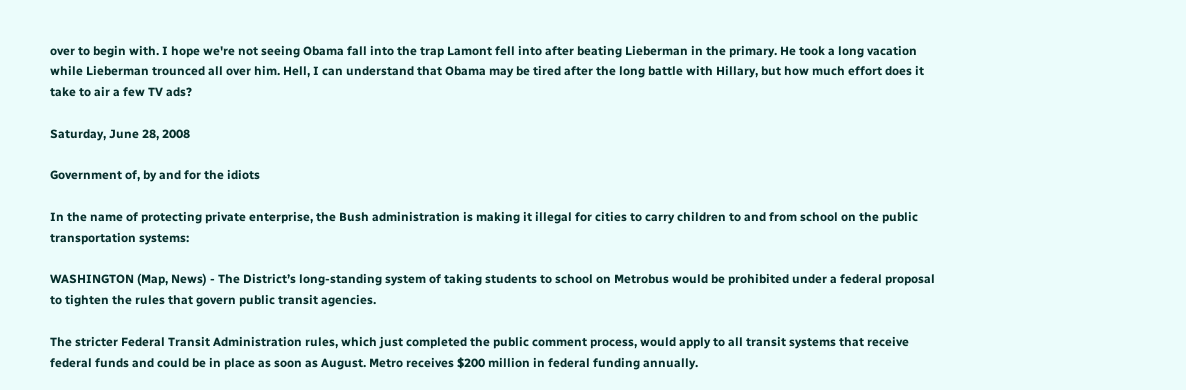over to begin with. I hope we're not seeing Obama fall into the trap Lamont fell into after beating Lieberman in the primary. He took a long vacation while Lieberman trounced all over him. Hell, I can understand that Obama may be tired after the long battle with Hillary, but how much effort does it take to air a few TV ads?

Saturday, June 28, 2008

Government of, by and for the idiots

In the name of protecting private enterprise, the Bush administration is making it illegal for cities to carry children to and from school on the public transportation systems:

WASHINGTON (Map, News) - The District’s long-standing system of taking students to school on Metrobus would be prohibited under a federal proposal to tighten the rules that govern public transit agencies.

The stricter Federal Transit Administration rules, which just completed the public comment process, would apply to all transit systems that receive federal funds and could be in place as soon as August. Metro receives $200 million in federal funding annually.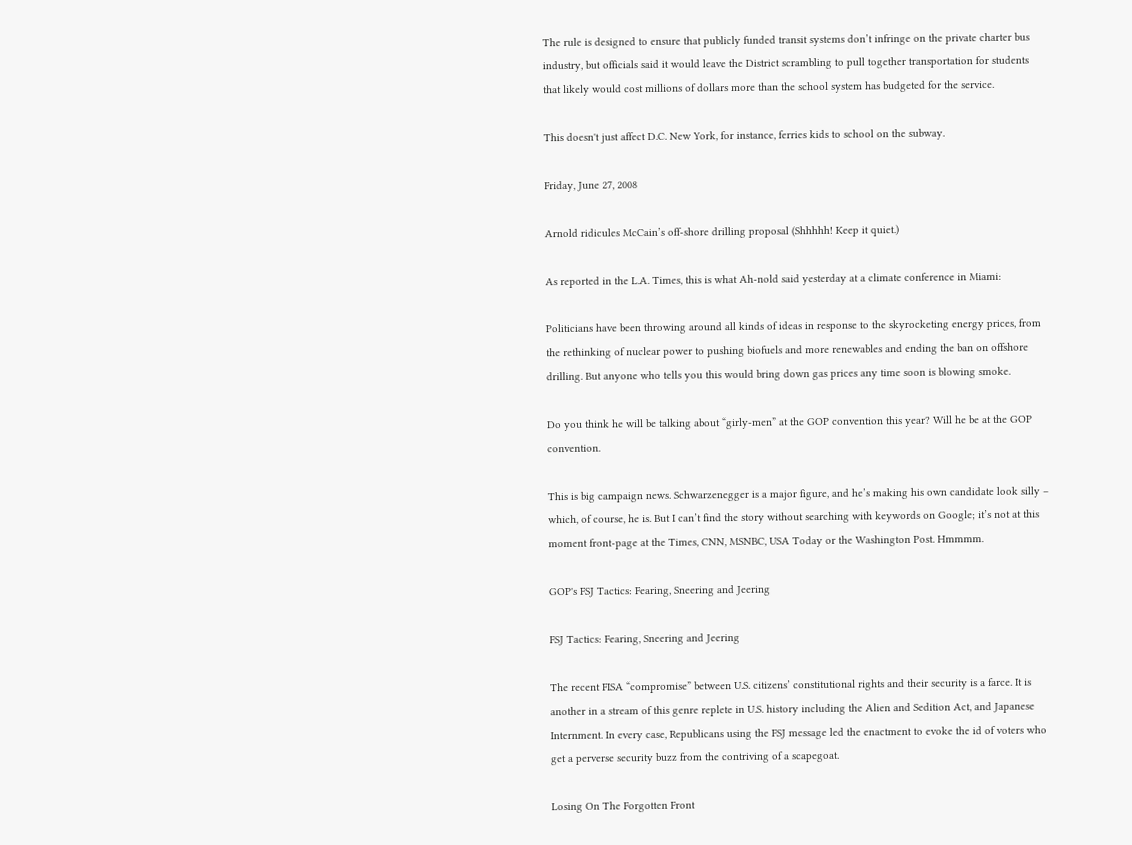The rule is designed to ensure that publicly funded transit systems don’t infringe on the private charter bus industry, but officials said it would leave the District scrambling to pull together transportation for students that likely would cost millions of dollars more than the school system has budgeted for the service.

This doesn't just affect D.C. New York, for instance, ferries kids to school on the subway.

Friday, June 27, 2008

Arnold ridicules McCain’s off-shore drilling proposal (Shhhhh! Keep it quiet.)

As reported in the L.A. Times, this is what Ah-nold said yesterday at a climate conference in Miami:

Politicians have been throwing around all kinds of ideas in response to the skyrocketing energy prices, from the rethinking of nuclear power to pushing biofuels and more renewables and ending the ban on offshore drilling. But anyone who tells you this would bring down gas prices any time soon is blowing smoke.

Do you think he will be talking about “girly-men” at the GOP convention this year? Will he be at the GOP convention.

This is big campaign news. Schwarzenegger is a major figure, and he’s making his own candidate look silly – which, of course, he is. But I can’t find the story without searching with keywords on Google; it’s not at this moment front-page at the Times, CNN, MSNBC, USA Today or the Washington Post. Hmmmm.

GOP's FSJ Tactics: Fearing, Sneering and Jeering

FSJ Tactics: Fearing, Sneering and Jeering

The recent FISA “compromise” between U.S. citizens’ constitutional rights and their security is a farce. It is another in a stream of this genre replete in U.S. history including the Alien and Sedition Act, and Japanese Internment. In every case, Republicans using the FSJ message led the enactment to evoke the id of voters who get a perverse security buzz from the contriving of a scapegoat.

Losing On The Forgotten Front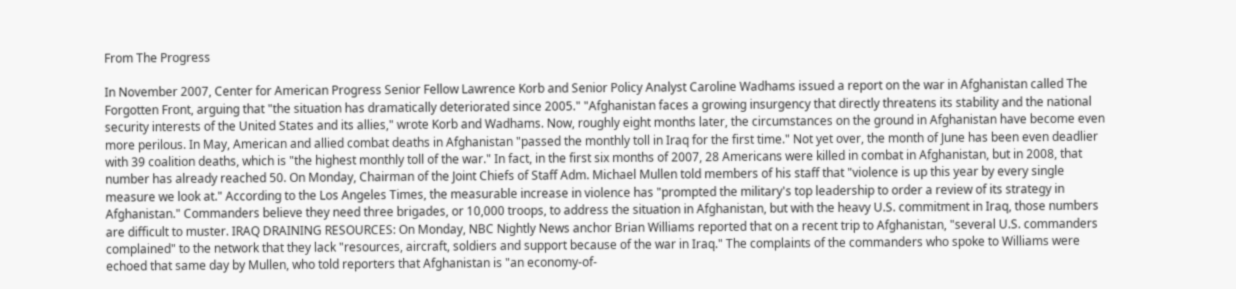From The Progress

In November 2007, Center for American Progress Senior Fellow Lawrence Korb and Senior Policy Analyst Caroline Wadhams issued a report on the war in Afghanistan called The Forgotten Front, arguing that "the situation has dramatically deteriorated since 2005." "Afghanistan faces a growing insurgency that directly threatens its stability and the national security interests of the United States and its allies," wrote Korb and Wadhams. Now, roughly eight months later, the circumstances on the ground in Afghanistan have become even more perilous. In May, American and allied combat deaths in Afghanistan "passed the monthly toll in Iraq for the first time." Not yet over, the month of June has been even deadlier with 39 coalition deaths, which is "the highest monthly toll of the war." In fact, in the first six months of 2007, 28 Americans were killed in combat in Afghanistan, but in 2008, that number has already reached 50. On Monday, Chairman of the Joint Chiefs of Staff Adm. Michael Mullen told members of his staff that "violence is up this year by every single measure we look at." According to the Los Angeles Times, the measurable increase in violence has "prompted the military's top leadership to order a review of its strategy in Afghanistan." Commanders believe they need three brigades, or 10,000 troops, to address the situation in Afghanistan, but with the heavy U.S. commitment in Iraq, those numbers are difficult to muster. IRAQ DRAINING RESOURCES: On Monday, NBC Nightly News anchor Brian Williams reported that on a recent trip to Afghanistan, "several U.S. commanders complained" to the network that they lack "resources, aircraft, soldiers and support because of the war in Iraq." The complaints of the commanders who spoke to Williams were echoed that same day by Mullen, who told reporters that Afghanistan is "an economy-of-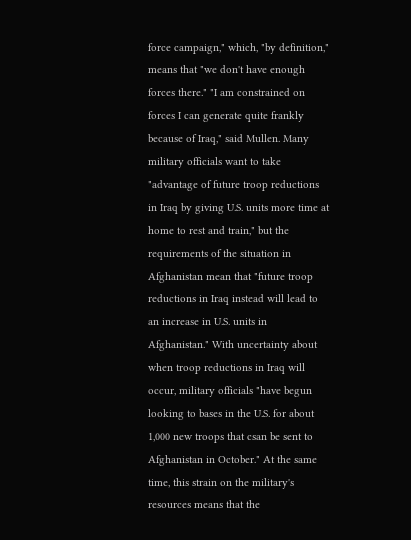force campaign," which, "by definition," means that "we don't have enough forces there." "I am constrained on forces I can generate quite frankly because of Iraq," said Mullen. Many military officials want to take "advantage of future troop reductions in Iraq by giving U.S. units more time at home to rest and train," but the requirements of the situation in Afghanistan mean that "future troop reductions in Iraq instead will lead to an increase in U.S. units in Afghanistan." With uncertainty about when troop reductions in Iraq will occur, military officials "have begun looking to bases in the U.S. for about 1,000 new troops that csan be sent to Afghanistan in October." At the same time, this strain on the military's resources means that the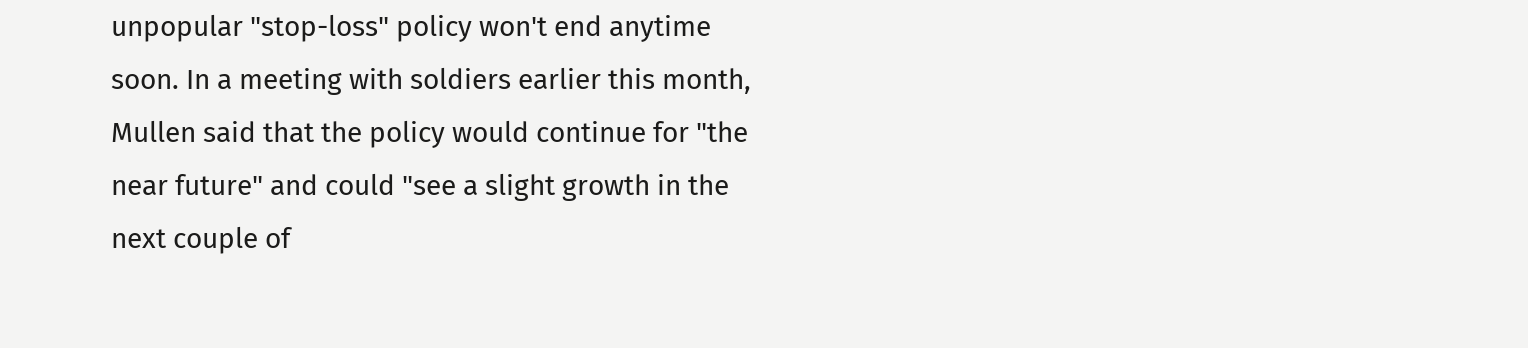unpopular "stop-loss" policy won't end anytime soon. In a meeting with soldiers earlier this month, Mullen said that the policy would continue for "the near future" and could "see a slight growth in the next couple of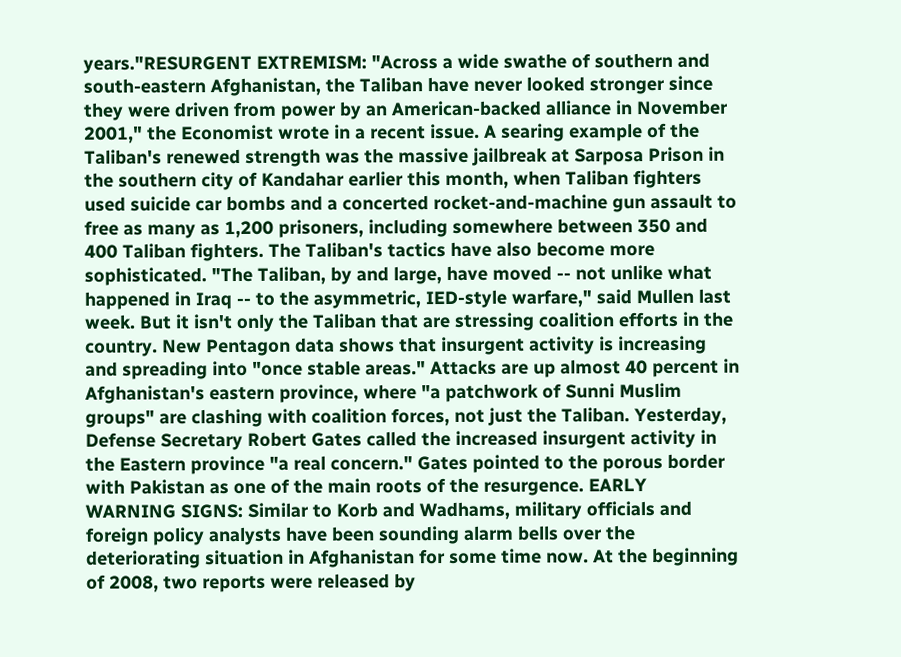years."RESURGENT EXTREMISM: "Across a wide swathe of southern and south-eastern Afghanistan, the Taliban have never looked stronger since they were driven from power by an American-backed alliance in November 2001," the Economist wrote in a recent issue. A searing example of the Taliban's renewed strength was the massive jailbreak at Sarposa Prison in the southern city of Kandahar earlier this month, when Taliban fighters used suicide car bombs and a concerted rocket-and-machine gun assault to free as many as 1,200 prisoners, including somewhere between 350 and 400 Taliban fighters. The Taliban's tactics have also become more sophisticated. "The Taliban, by and large, have moved -- not unlike what happened in Iraq -- to the asymmetric, IED-style warfare," said Mullen last week. But it isn't only the Taliban that are stressing coalition efforts in the country. New Pentagon data shows that insurgent activity is increasing and spreading into "once stable areas." Attacks are up almost 40 percent in Afghanistan's eastern province, where "a patchwork of Sunni Muslim groups" are clashing with coalition forces, not just the Taliban. Yesterday, Defense Secretary Robert Gates called the increased insurgent activity in the Eastern province "a real concern." Gates pointed to the porous border with Pakistan as one of the main roots of the resurgence. EARLY WARNING SIGNS: Similar to Korb and Wadhams, military officials and foreign policy analysts have been sounding alarm bells over the deteriorating situation in Afghanistan for some time now. At the beginning of 2008, two reports were released by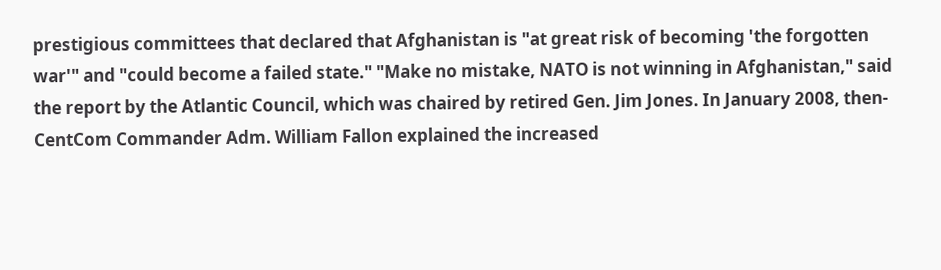prestigious committees that declared that Afghanistan is "at great risk of becoming 'the forgotten war'" and "could become a failed state." "Make no mistake, NATO is not winning in Afghanistan," said the report by the Atlantic Council, which was chaired by retired Gen. Jim Jones. In January 2008, then-CentCom Commander Adm. William Fallon explained the increased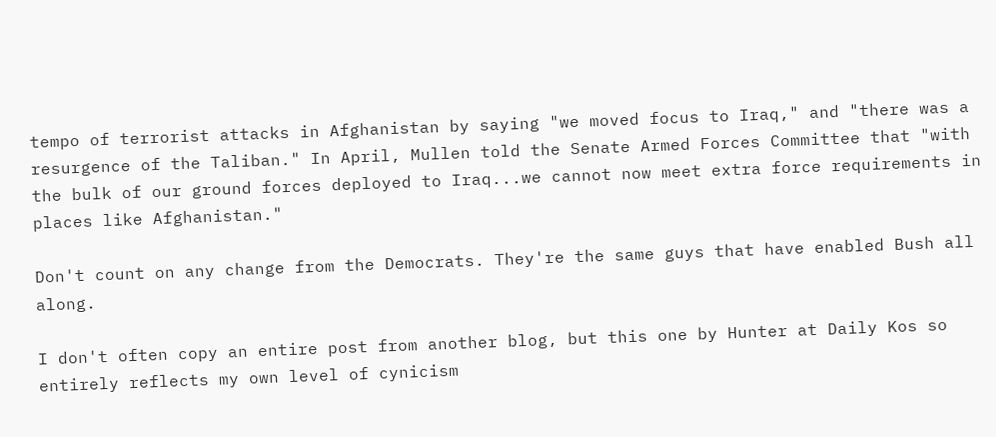tempo of terrorist attacks in Afghanistan by saying "we moved focus to Iraq," and "there was a resurgence of the Taliban." In April, Mullen told the Senate Armed Forces Committee that "with the bulk of our ground forces deployed to Iraq...we cannot now meet extra force requirements in places like Afghanistan."

Don't count on any change from the Democrats. They're the same guys that have enabled Bush all along.

I don't often copy an entire post from another blog, but this one by Hunter at Daily Kos so entirely reflects my own level of cynicism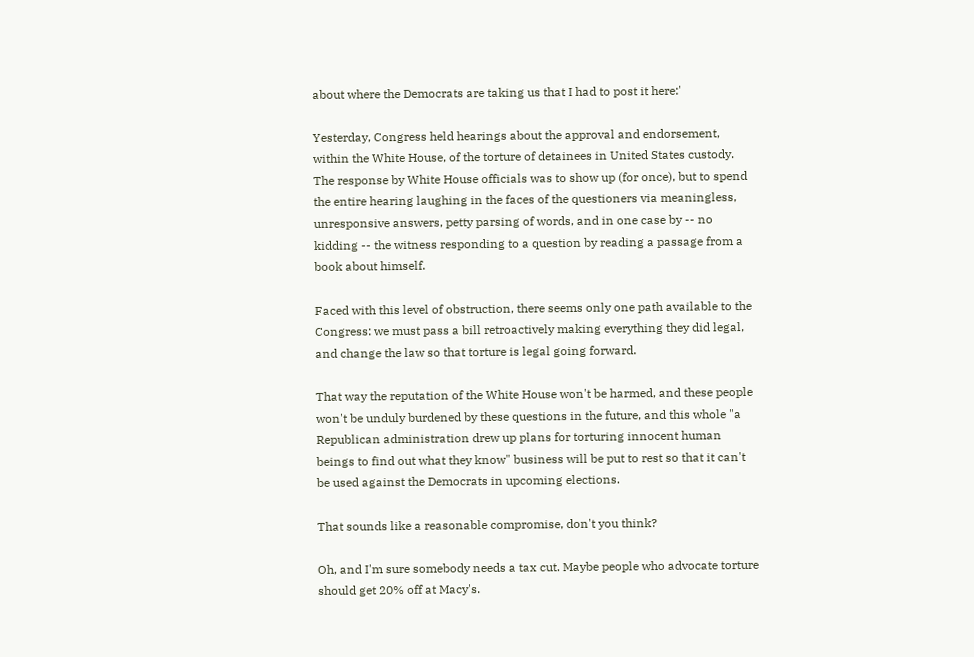about where the Democrats are taking us that I had to post it here:'

Yesterday, Congress held hearings about the approval and endorsement, within the White House, of the torture of detainees in United States custody. The response by White House officials was to show up (for once), but to spend the entire hearing laughing in the faces of the questioners via meaningless, unresponsive answers, petty parsing of words, and in one case by -- no kidding -- the witness responding to a question by reading a passage from a book about himself.

Faced with this level of obstruction, there seems only one path available to the Congress: we must pass a bill retroactively making everything they did legal, and change the law so that torture is legal going forward.

That way the reputation of the White House won't be harmed, and these people won't be unduly burdened by these questions in the future, and this whole "a Republican administration drew up plans for torturing innocent human beings to find out what they know" business will be put to rest so that it can't be used against the Democrats in upcoming elections.

That sounds like a reasonable compromise, don't you think?

Oh, and I'm sure somebody needs a tax cut. Maybe people who advocate torture should get 20% off at Macy's.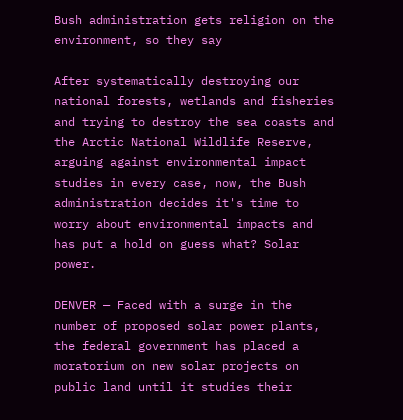Bush administration gets religion on the environment, so they say

After systematically destroying our national forests, wetlands and fisheries and trying to destroy the sea coasts and the Arctic National Wildlife Reserve, arguing against environmental impact studies in every case, now, the Bush administration decides it's time to worry about environmental impacts and has put a hold on guess what? Solar power.

DENVER — Faced with a surge in the number of proposed solar power plants, the federal government has placed a moratorium on new solar projects on public land until it studies their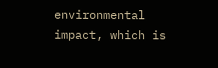environmental impact, which is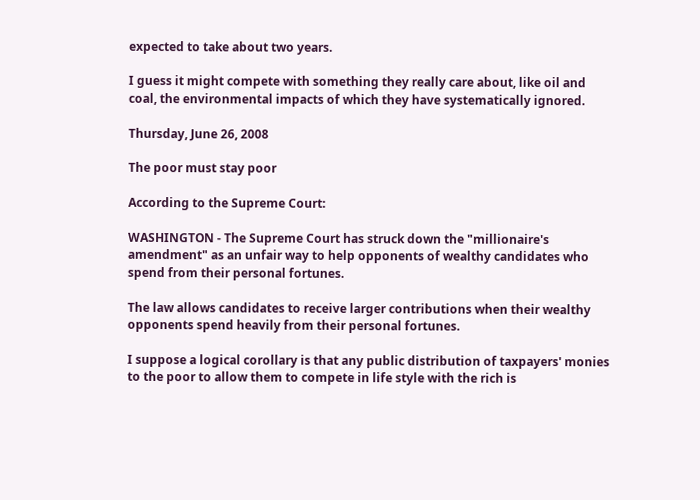expected to take about two years.

I guess it might compete with something they really care about, like oil and coal, the environmental impacts of which they have systematically ignored.

Thursday, June 26, 2008

The poor must stay poor

According to the Supreme Court:

WASHINGTON - The Supreme Court has struck down the "millionaire's amendment" as an unfair way to help opponents of wealthy candidates who spend from their personal fortunes.

The law allows candidates to receive larger contributions when their wealthy opponents spend heavily from their personal fortunes.

I suppose a logical corollary is that any public distribution of taxpayers' monies to the poor to allow them to compete in life style with the rich is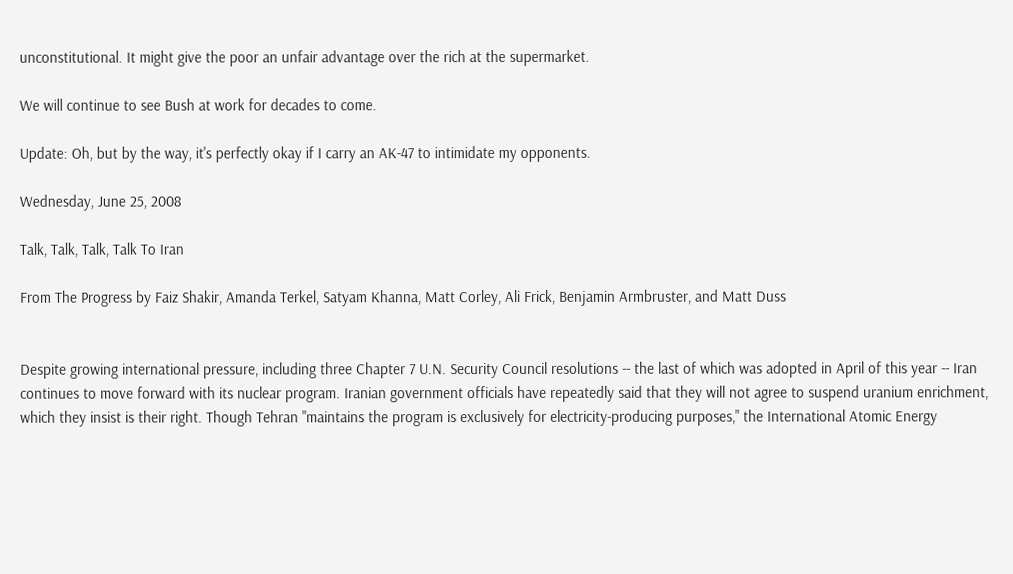unconstitutional. It might give the poor an unfair advantage over the rich at the supermarket.

We will continue to see Bush at work for decades to come.

Update: Oh, but by the way, it's perfectly okay if I carry an AK-47 to intimidate my opponents.

Wednesday, June 25, 2008

Talk, Talk, Talk, Talk To Iran

From The Progress by Faiz Shakir, Amanda Terkel, Satyam Khanna, Matt Corley, Ali Frick, Benjamin Armbruster, and Matt Duss


Despite growing international pressure, including three Chapter 7 U.N. Security Council resolutions -- the last of which was adopted in April of this year -- Iran continues to move forward with its nuclear program. Iranian government officials have repeatedly said that they will not agree to suspend uranium enrichment, which they insist is their right. Though Tehran "maintains the program is exclusively for electricity-producing purposes," the International Atomic Energy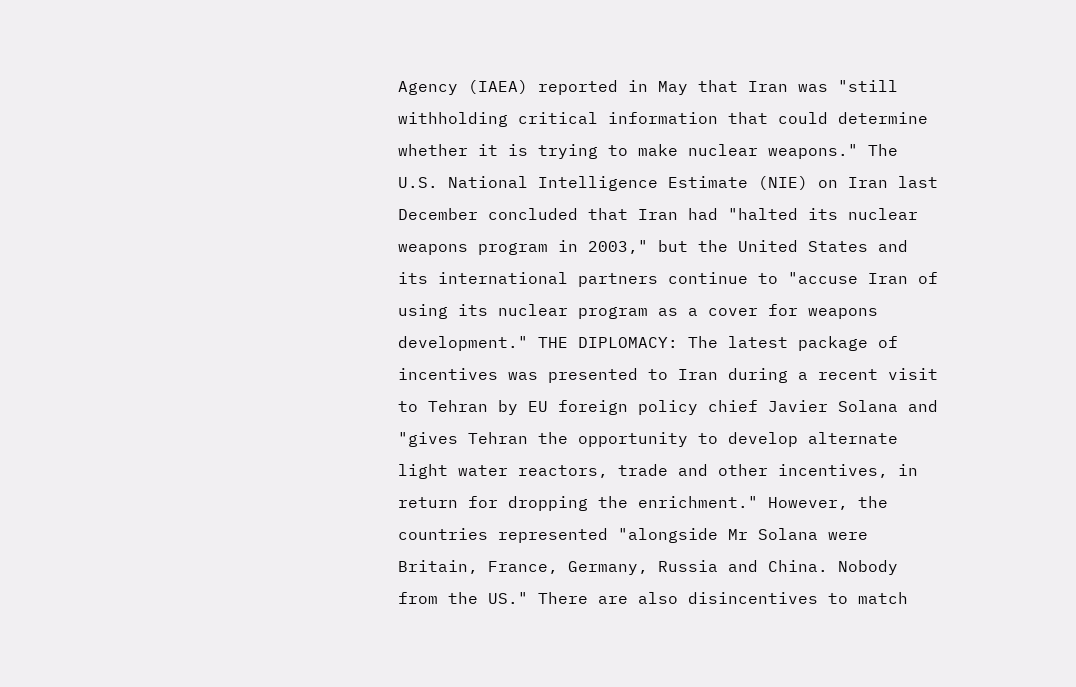Agency (IAEA) reported in May that Iran was "still withholding critical information that could determine whether it is trying to make nuclear weapons." The U.S. National Intelligence Estimate (NIE) on Iran last December concluded that Iran had "halted its nuclear weapons program in 2003," but the United States and its international partners continue to "accuse Iran of using its nuclear program as a cover for weapons development." THE DIPLOMACY: The latest package of incentives was presented to Iran during a recent visit to Tehran by EU foreign policy chief Javier Solana and "gives Tehran the opportunity to develop alternate light water reactors, trade and other incentives, in return for dropping the enrichment." However, the countries represented "alongside Mr Solana were Britain, France, Germany, Russia and China. Nobody from the US." There are also disincentives to match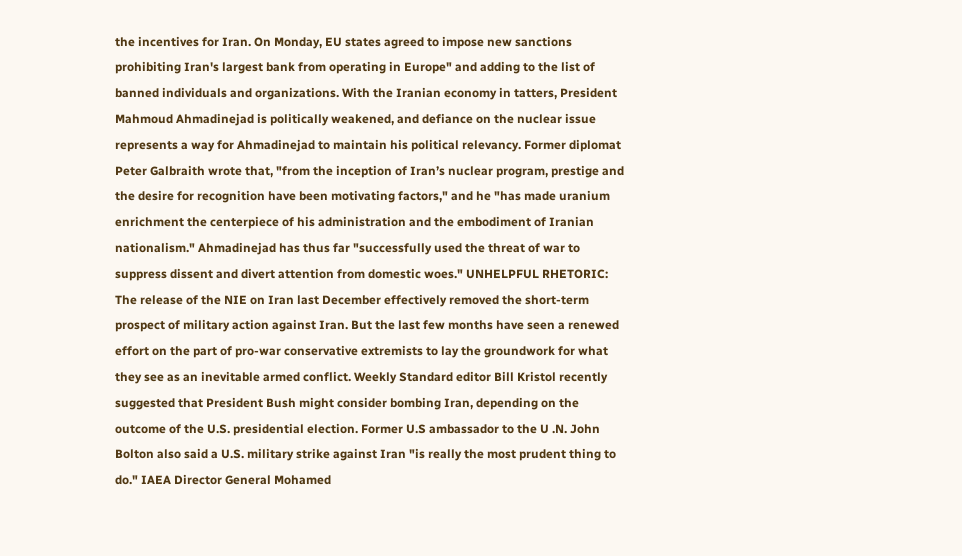the incentives for Iran. On Monday, EU states agreed to impose new sanctions prohibiting Iran's largest bank from operating in Europe" and adding to the list of banned individuals and organizations. With the Iranian economy in tatters, President Mahmoud Ahmadinejad is politically weakened, and defiance on the nuclear issue represents a way for Ahmadinejad to maintain his political relevancy. Former diplomat Peter Galbraith wrote that, "from the inception of Iran’s nuclear program, prestige and the desire for recognition have been motivating factors," and he "has made uranium enrichment the centerpiece of his administration and the embodiment of Iranian nationalism." Ahmadinejad has thus far "successfully used the threat of war to suppress dissent and divert attention from domestic woes." UNHELPFUL RHETORIC: The release of the NIE on Iran last December effectively removed the short-term prospect of military action against Iran. But the last few months have seen a renewed effort on the part of pro-war conservative extremists to lay the groundwork for what they see as an inevitable armed conflict. Weekly Standard editor Bill Kristol recently suggested that President Bush might consider bombing Iran, depending on the outcome of the U.S. presidential election. Former U.S ambassador to the U .N. John Bolton also said a U.S. military strike against Iran "is really the most prudent thing to do." IAEA Director General Mohamed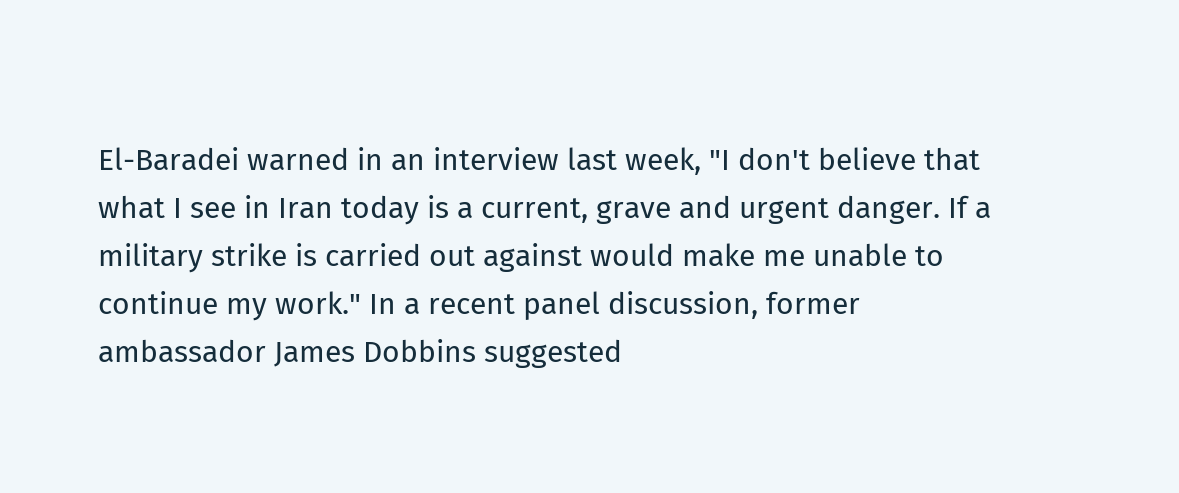El-Baradei warned in an interview last week, "I don't believe that what I see in Iran today is a current, grave and urgent danger. If a military strike is carried out against would make me unable to continue my work." In a recent panel discussion, former ambassador James Dobbins suggested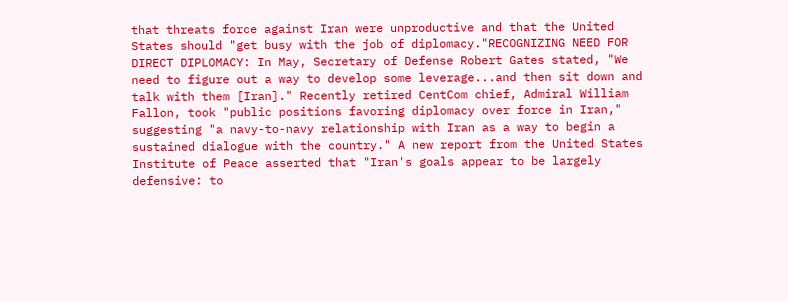that threats force against Iran were unproductive and that the United States should "get busy with the job of diplomacy."RECOGNIZING NEED FOR DIRECT DIPLOMACY: In May, Secretary of Defense Robert Gates stated, "We need to figure out a way to develop some leverage...and then sit down and talk with them [Iran]." Recently retired CentCom chief, Admiral William Fallon, took "public positions favoring diplomacy over force in Iran," suggesting "a navy-to-navy relationship with Iran as a way to begin a sustained dialogue with the country." A new report from the United States Institute of Peace asserted that "Iran's goals appear to be largely defensive: to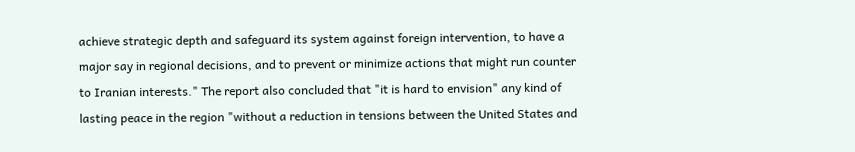achieve strategic depth and safeguard its system against foreign intervention, to have a major say in regional decisions, and to prevent or minimize actions that might run counter to Iranian interests." The report also concluded that "it is hard to envision" any kind of lasting peace in the region "without a reduction in tensions between the United States and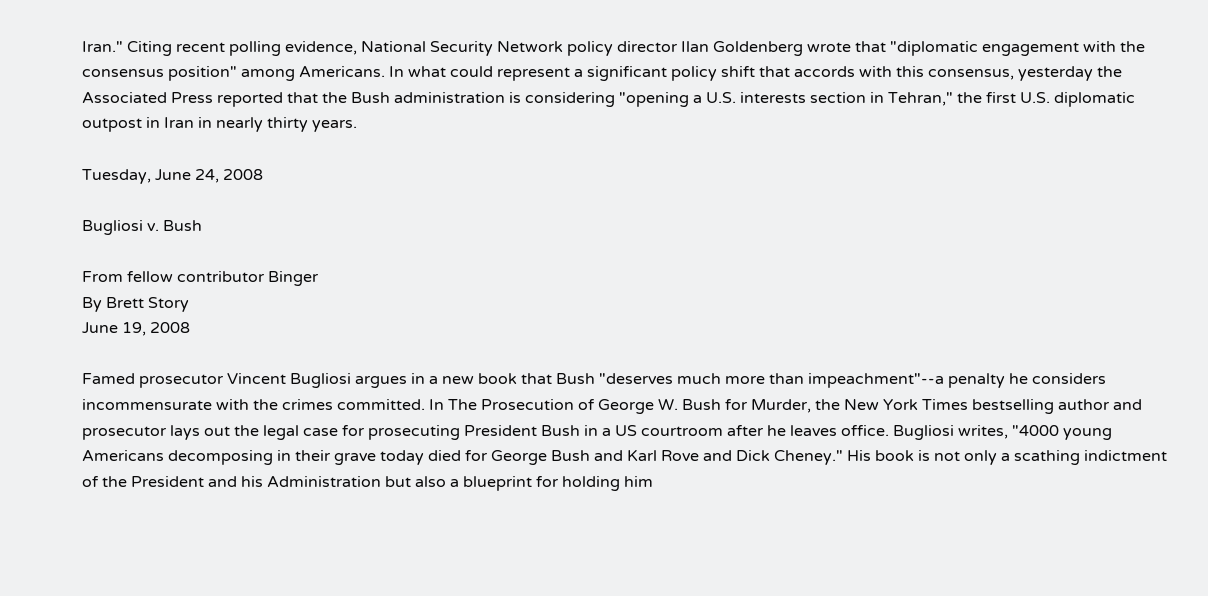Iran." Citing recent polling evidence, National Security Network policy director Ilan Goldenberg wrote that "diplomatic engagement with the consensus position" among Americans. In what could represent a significant policy shift that accords with this consensus, yesterday the Associated Press reported that the Bush administration is considering "opening a U.S. interests section in Tehran," the first U.S. diplomatic outpost in Iran in nearly thirty years.

Tuesday, June 24, 2008

Bugliosi v. Bush

From fellow contributor Binger
By Brett Story
June 19, 2008

Famed prosecutor Vincent Bugliosi argues in a new book that Bush "deserves much more than impeachment"--a penalty he considers incommensurate with the crimes committed. In The Prosecution of George W. Bush for Murder, the New York Times bestselling author and prosecutor lays out the legal case for prosecuting President Bush in a US courtroom after he leaves office. Bugliosi writes, "4000 young Americans decomposing in their grave today died for George Bush and Karl Rove and Dick Cheney." His book is not only a scathing indictment of the President and his Administration but also a blueprint for holding him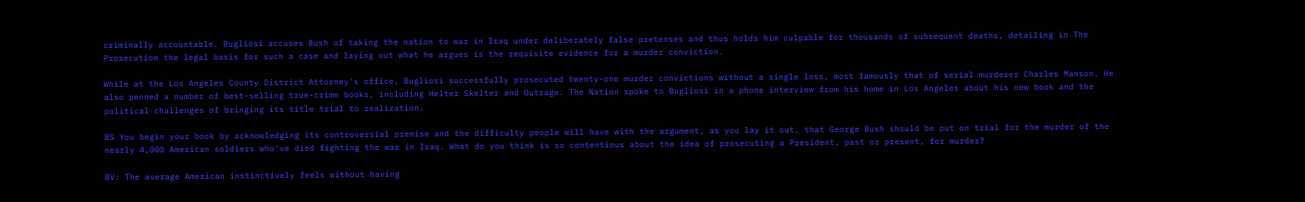criminally accountable. Bugliosi accuses Bush of taking the nation to war in Iraq under deliberately false pretenses and thus holds him culpable for thousands of subsequent deaths, detailing in The Prosecution the legal basis for such a case and laying out what he argues is the requisite evidence for a murder conviction.

While at the Los Angeles County District Attorney's office, Bugliosi successfully prosecuted twenty-one murder convictions without a single loss, most famously that of serial murderer Charles Manson. He also penned a number of best-selling true-crime books, including Helter Skelter and Outrage. The Nation spoke to Bugliosi in a phone interview from his home in Los Angeles about his new book and the political challenges of bringing its title trial to realization.

BS You begin your book by acknowledging its controversial premise and the difficulty people will have with the argument, as you lay it out, that George Bush should be put on trial for the murder of the nearly 4,000 American soldiers who've died fighting the war in Iraq. What do you think is so contentious about the idea of prosecuting a President, past or present, for murder?

BV: The average American instinctively feels without having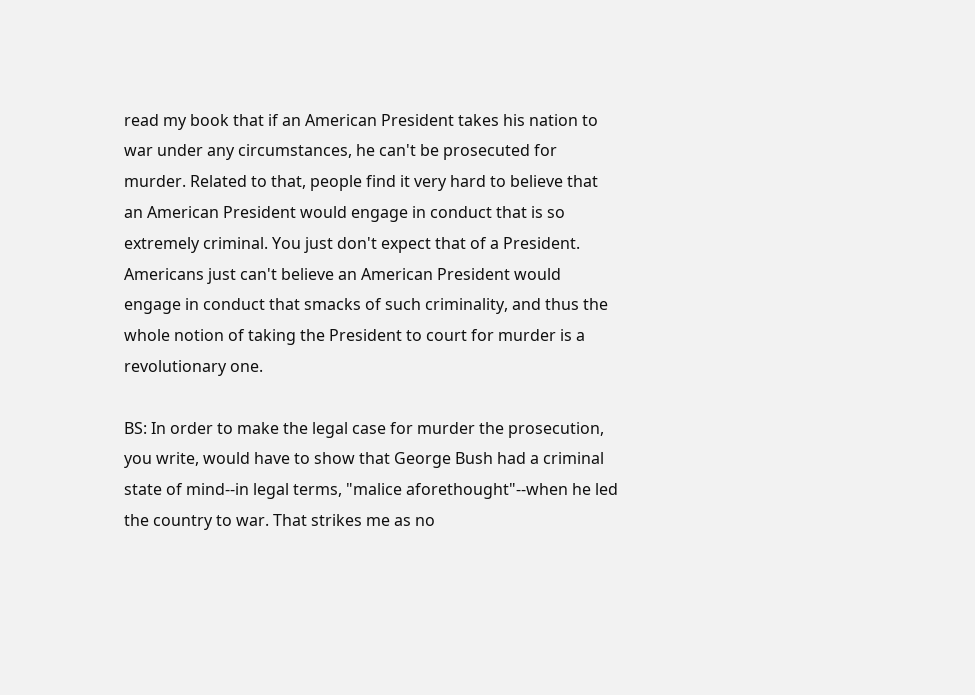read my book that if an American President takes his nation to war under any circumstances, he can't be prosecuted for murder. Related to that, people find it very hard to believe that an American President would engage in conduct that is so extremely criminal. You just don't expect that of a President.
Americans just can't believe an American President would engage in conduct that smacks of such criminality, and thus the whole notion of taking the President to court for murder is a revolutionary one.

BS: In order to make the legal case for murder the prosecution, you write, would have to show that George Bush had a criminal state of mind--in legal terms, "malice aforethought"--when he led the country to war. That strikes me as no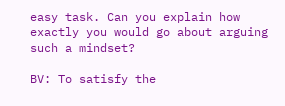easy task. Can you explain how exactly you would go about arguing such a mindset?

BV: To satisfy the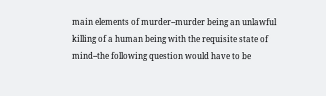main elements of murder--murder being an unlawful killing of a human being with the requisite state of mind--the following question would have to be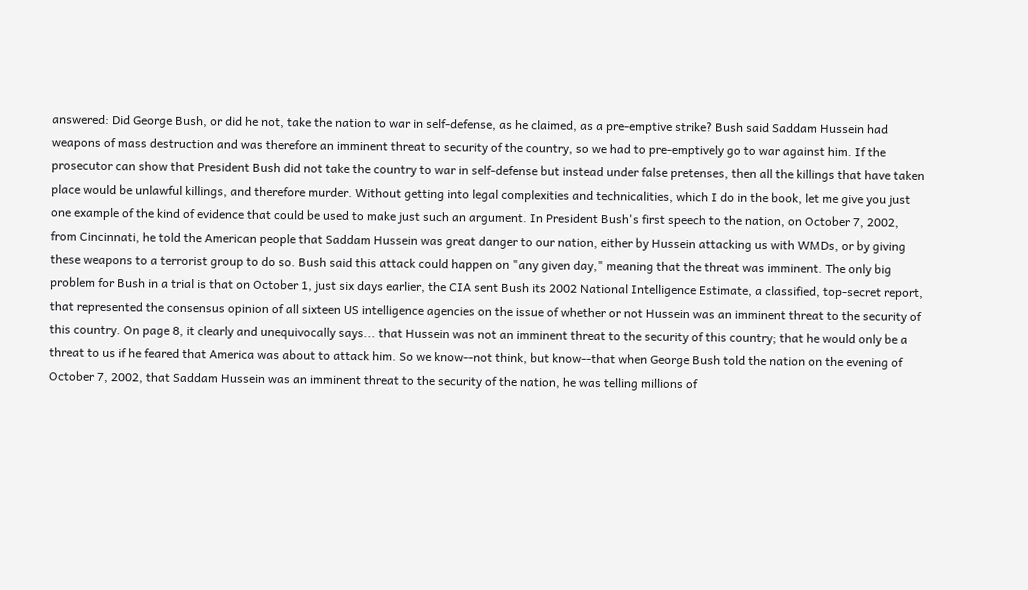answered: Did George Bush, or did he not, take the nation to war in self-defense, as he claimed, as a pre-emptive strike? Bush said Saddam Hussein had weapons of mass destruction and was therefore an imminent threat to security of the country, so we had to pre-emptively go to war against him. If the prosecutor can show that President Bush did not take the country to war in self-defense but instead under false pretenses, then all the killings that have taken place would be unlawful killings, and therefore murder. Without getting into legal complexities and technicalities, which I do in the book, let me give you just one example of the kind of evidence that could be used to make just such an argument. In President Bush's first speech to the nation, on October 7, 2002, from Cincinnati, he told the American people that Saddam Hussein was great danger to our nation, either by Hussein attacking us with WMDs, or by giving these weapons to a terrorist group to do so. Bush said this attack could happen on "any given day," meaning that the threat was imminent. The only big problem for Bush in a trial is that on October 1, just six days earlier, the CIA sent Bush its 2002 National Intelligence Estimate, a classified, top-secret report, that represented the consensus opinion of all sixteen US intelligence agencies on the issue of whether or not Hussein was an imminent threat to the security of this country. On page 8, it clearly and unequivocally says... that Hussein was not an imminent threat to the security of this country; that he would only be a threat to us if he feared that America was about to attack him. So we know--not think, but know--that when George Bush told the nation on the evening of October 7, 2002, that Saddam Hussein was an imminent threat to the security of the nation, he was telling millions of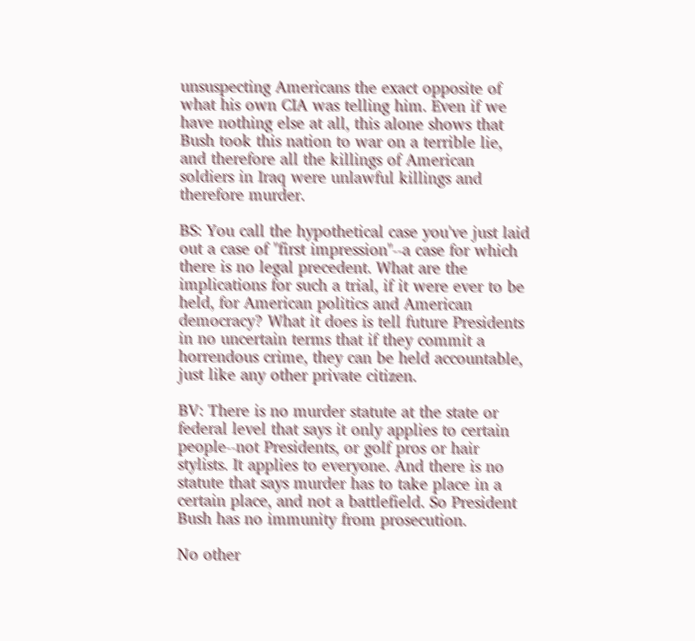unsuspecting Americans the exact opposite of what his own CIA was telling him. Even if we have nothing else at all, this alone shows that Bush took this nation to war on a terrible lie, and therefore all the killings of American soldiers in Iraq were unlawful killings and therefore murder.

BS: You call the hypothetical case you've just laid out a case of "first impression"--a case for which there is no legal precedent. What are the implications for such a trial, if it were ever to be held, for American politics and American democracy? What it does is tell future Presidents in no uncertain terms that if they commit a horrendous crime, they can be held accountable, just like any other private citizen.

BV: There is no murder statute at the state or federal level that says it only applies to certain people--not Presidents, or golf pros or hair stylists. It applies to everyone. And there is no statute that says murder has to take place in a certain place, and not a battlefield. So President Bush has no immunity from prosecution.

No other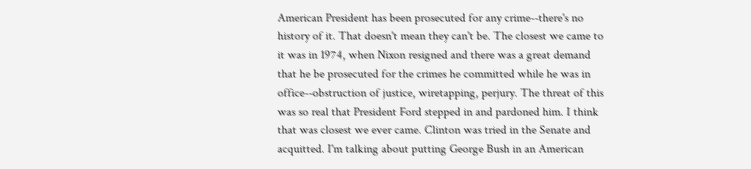American President has been prosecuted for any crime--there's no history of it. That doesn't mean they can't be. The closest we came to it was in 1974, when Nixon resigned and there was a great demand that he be prosecuted for the crimes he committed while he was in office--obstruction of justice, wiretapping, perjury. The threat of this was so real that President Ford stepped in and pardoned him. I think that was closest we ever came. Clinton was tried in the Senate and acquitted. I'm talking about putting George Bush in an American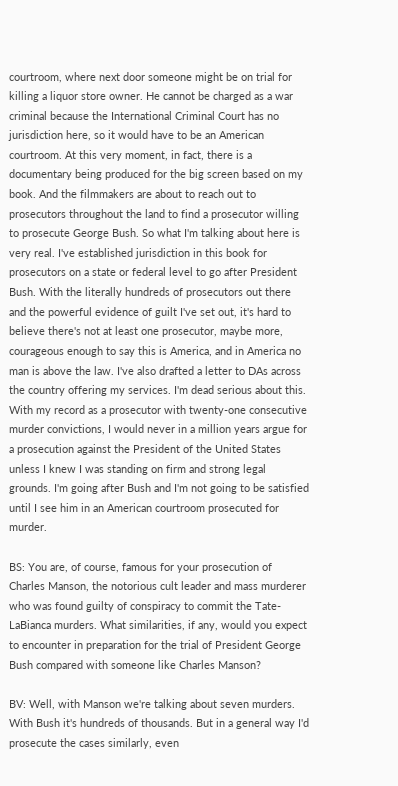courtroom, where next door someone might be on trial for killing a liquor store owner. He cannot be charged as a war criminal because the International Criminal Court has no jurisdiction here, so it would have to be an American courtroom. At this very moment, in fact, there is a documentary being produced for the big screen based on my book. And the filmmakers are about to reach out to prosecutors throughout the land to find a prosecutor willing to prosecute George Bush. So what I'm talking about here is very real. I've established jurisdiction in this book for prosecutors on a state or federal level to go after President Bush. With the literally hundreds of prosecutors out there and the powerful evidence of guilt I've set out, it's hard to believe there's not at least one prosecutor, maybe more, courageous enough to say this is America, and in America no man is above the law. I've also drafted a letter to DAs across the country offering my services. I'm dead serious about this. With my record as a prosecutor with twenty-one consecutive murder convictions, I would never in a million years argue for a prosecution against the President of the United States unless I knew I was standing on firm and strong legal grounds. I'm going after Bush and I'm not going to be satisfied until I see him in an American courtroom prosecuted for murder.

BS: You are, of course, famous for your prosecution of Charles Manson, the notorious cult leader and mass murderer who was found guilty of conspiracy to commit the Tate-LaBianca murders. What similarities, if any, would you expect to encounter in preparation for the trial of President George Bush compared with someone like Charles Manson?

BV: Well, with Manson we're talking about seven murders. With Bush it's hundreds of thousands. But in a general way I'd prosecute the cases similarly, even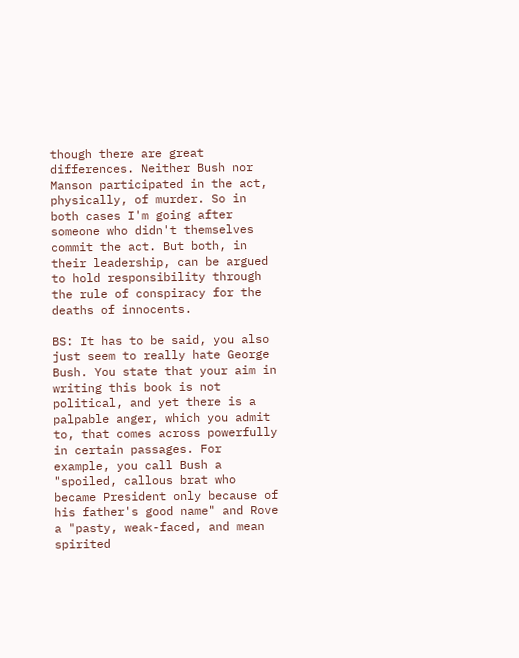though there are great differences. Neither Bush nor Manson participated in the act, physically, of murder. So in both cases I'm going after someone who didn't themselves commit the act. But both, in their leadership, can be argued to hold responsibility through the rule of conspiracy for the deaths of innocents.

BS: It has to be said, you also just seem to really hate George Bush. You state that your aim in writing this book is not political, and yet there is a palpable anger, which you admit to, that comes across powerfully in certain passages. For example, you call Bush a "spoiled, callous brat who became President only because of his father's good name" and Rove a "pasty, weak-faced, and mean spirited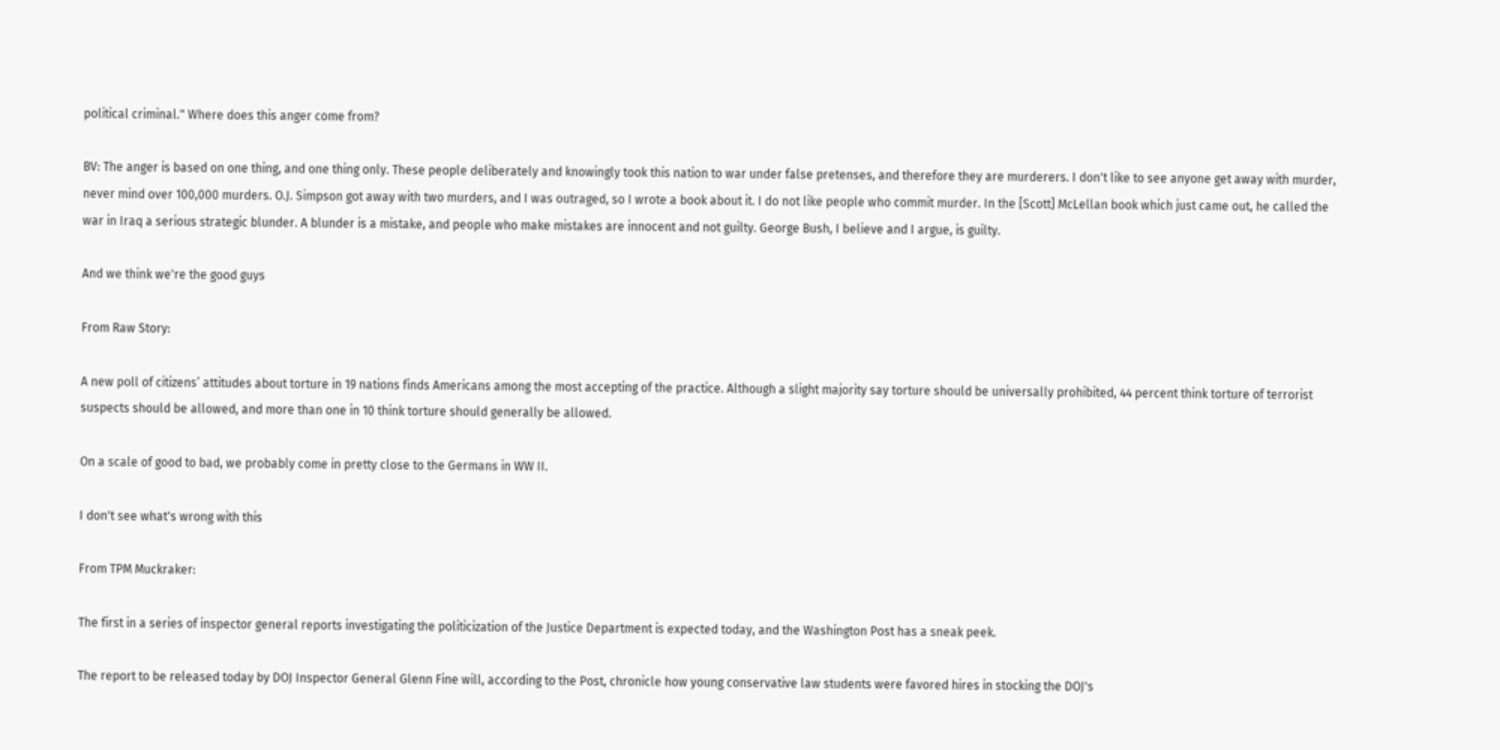political criminal." Where does this anger come from?

BV: The anger is based on one thing, and one thing only. These people deliberately and knowingly took this nation to war under false pretenses, and therefore they are murderers. I don't like to see anyone get away with murder, never mind over 100,000 murders. O.J. Simpson got away with two murders, and I was outraged, so I wrote a book about it. I do not like people who commit murder. In the [Scott] McLellan book which just came out, he called the war in Iraq a serious strategic blunder. A blunder is a mistake, and people who make mistakes are innocent and not guilty. George Bush, I believe and I argue, is guilty.

And we think we're the good guys

From Raw Story:

A new poll of citizens’ attitudes about torture in 19 nations finds Americans among the most accepting of the practice. Although a slight majority say torture should be universally prohibited, 44 percent think torture of terrorist suspects should be allowed, and more than one in 10 think torture should generally be allowed.

On a scale of good to bad, we probably come in pretty close to the Germans in WW II.

I don't see what's wrong with this

From TPM Muckraker:

The first in a series of inspector general reports investigating the politicization of the Justice Department is expected today, and the Washington Post has a sneak peek.

The report to be released today by DOJ Inspector General Glenn Fine will, according to the Post, chronicle how young conservative law students were favored hires in stocking the DOJ's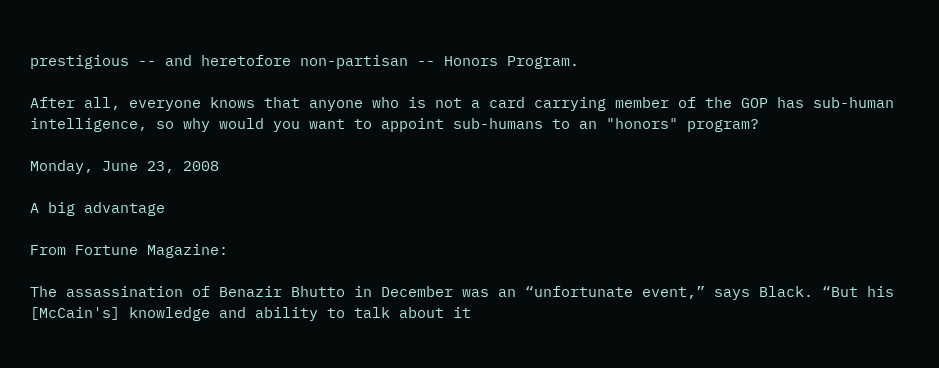prestigious -- and heretofore non-partisan -- Honors Program.

After all, everyone knows that anyone who is not a card carrying member of the GOP has sub-human intelligence, so why would you want to appoint sub-humans to an "honors" program?

Monday, June 23, 2008

A big advantage

From Fortune Magazine:

The assassination of Benazir Bhutto in December was an “unfortunate event,” says Black. “But his [McCain's] knowledge and ability to talk about it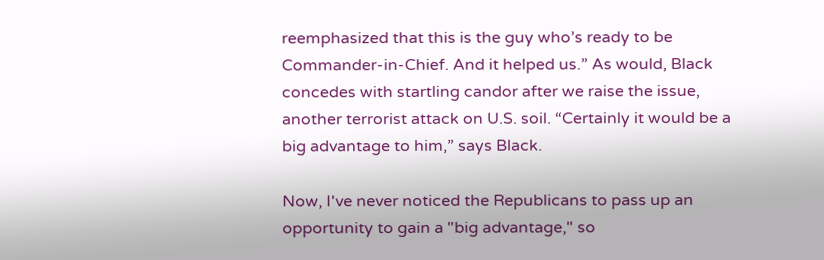reemphasized that this is the guy who’s ready to be Commander-in-Chief. And it helped us.” As would, Black concedes with startling candor after we raise the issue, another terrorist attack on U.S. soil. “Certainly it would be a big advantage to him,” says Black.

Now, I've never noticed the Republicans to pass up an opportunity to gain a "big advantage," so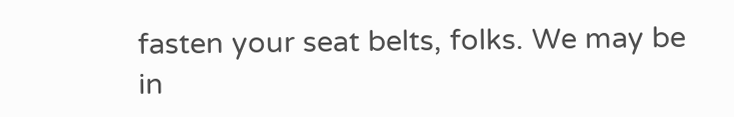fasten your seat belts, folks. We may be in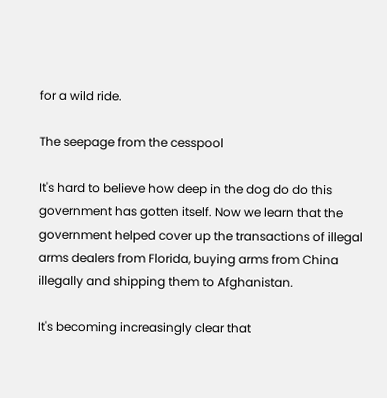for a wild ride.

The seepage from the cesspool

It's hard to believe how deep in the dog do do this government has gotten itself. Now we learn that the government helped cover up the transactions of illegal arms dealers from Florida, buying arms from China illegally and shipping them to Afghanistan.

It's becoming increasingly clear that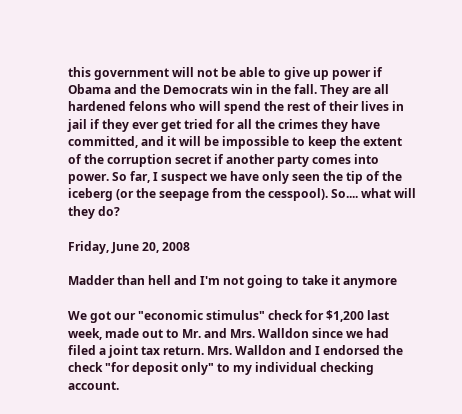this government will not be able to give up power if Obama and the Democrats win in the fall. They are all hardened felons who will spend the rest of their lives in jail if they ever get tried for all the crimes they have committed, and it will be impossible to keep the extent of the corruption secret if another party comes into power. So far, I suspect we have only seen the tip of the iceberg (or the seepage from the cesspool). So.... what will they do?

Friday, June 20, 2008

Madder than hell and I'm not going to take it anymore

We got our "economic stimulus" check for $1,200 last week, made out to Mr. and Mrs. Walldon since we had filed a joint tax return. Mrs. Walldon and I endorsed the check "for deposit only" to my individual checking account.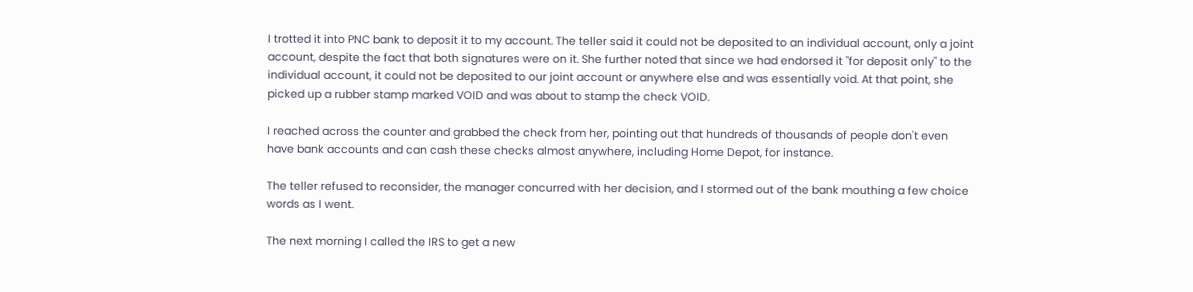I trotted it into PNC bank to deposit it to my account. The teller said it could not be deposited to an individual account, only a joint account, despite the fact that both signatures were on it. She further noted that since we had endorsed it "for deposit only" to the individual account, it could not be deposited to our joint account or anywhere else and was essentially void. At that point, she picked up a rubber stamp marked VOID and was about to stamp the check VOID.

I reached across the counter and grabbed the check from her, pointing out that hundreds of thousands of people don't even have bank accounts and can cash these checks almost anywhere, including Home Depot, for instance.

The teller refused to reconsider, the manager concurred with her decision, and I stormed out of the bank mouthing a few choice words as I went.

The next morning I called the IRS to get a new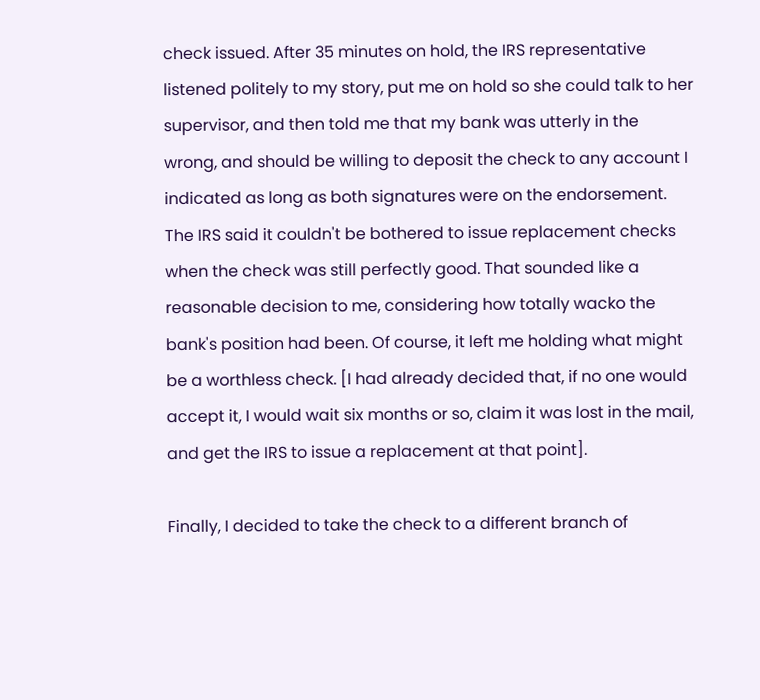check issued. After 35 minutes on hold, the IRS representative listened politely to my story, put me on hold so she could talk to her supervisor, and then told me that my bank was utterly in the wrong, and should be willing to deposit the check to any account I indicated as long as both signatures were on the endorsement. The IRS said it couldn't be bothered to issue replacement checks when the check was still perfectly good. That sounded like a reasonable decision to me, considering how totally wacko the bank's position had been. Of course, it left me holding what might be a worthless check. [I had already decided that, if no one would accept it, I would wait six months or so, claim it was lost in the mail, and get the IRS to issue a replacement at that point].

Finally, I decided to take the check to a different branch of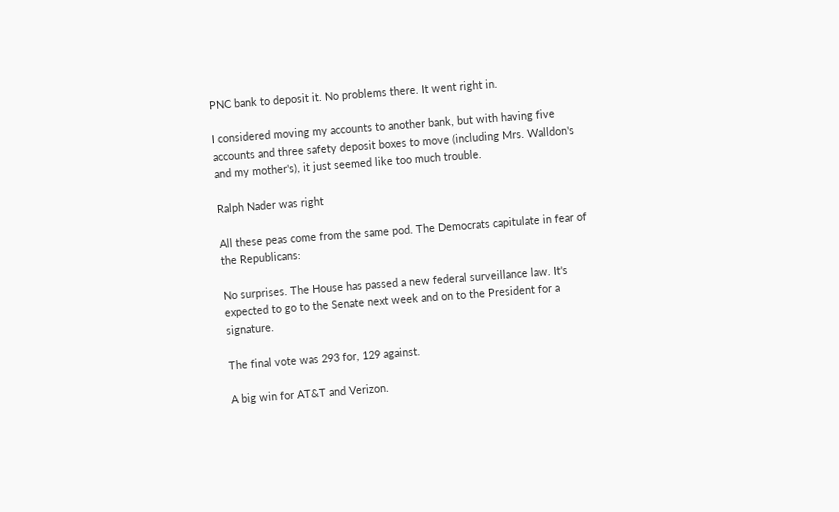PNC bank to deposit it. No problems there. It went right in.

I considered moving my accounts to another bank, but with having five accounts and three safety deposit boxes to move (including Mrs. Walldon's and my mother's), it just seemed like too much trouble.

Ralph Nader was right

All these peas come from the same pod. The Democrats capitulate in fear of the Republicans:

No surprises. The House has passed a new federal surveillance law. It's expected to go to the Senate next week and on to the President for a signature.

The final vote was 293 for, 129 against.

A big win for AT&T and Verizon.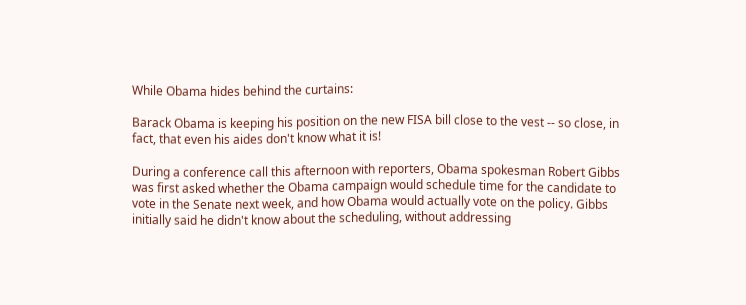While Obama hides behind the curtains:

Barack Obama is keeping his position on the new FISA bill close to the vest -- so close, in fact, that even his aides don't know what it is!

During a conference call this afternoon with reporters, Obama spokesman Robert Gibbs was first asked whether the Obama campaign would schedule time for the candidate to vote in the Senate next week, and how Obama would actually vote on the policy. Gibbs initially said he didn't know about the scheduling, without addressing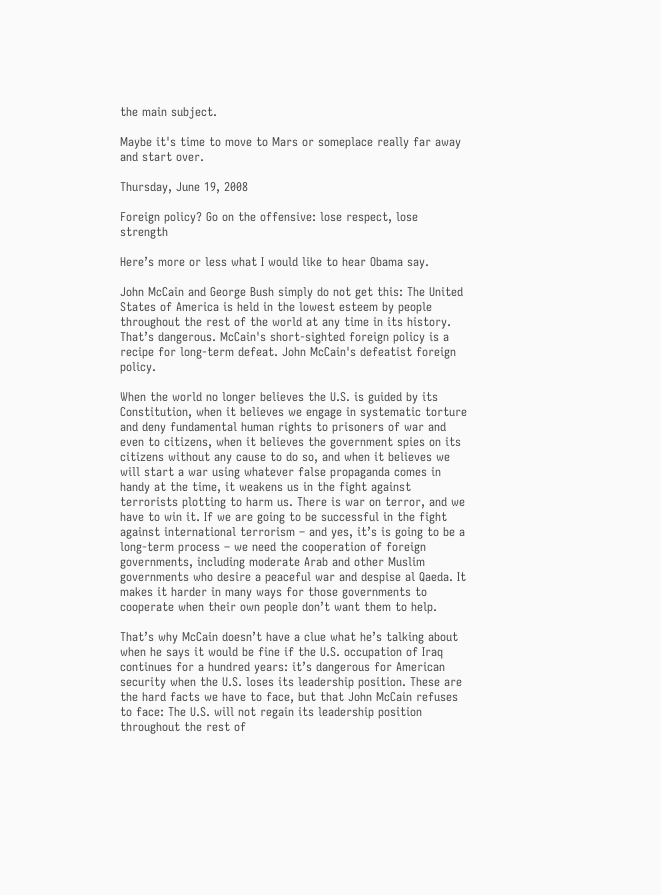the main subject.

Maybe it's time to move to Mars or someplace really far away and start over.

Thursday, June 19, 2008

Foreign policy? Go on the offensive: lose respect, lose strength

Here’s more or less what I would like to hear Obama say.

John McCain and George Bush simply do not get this: The United States of America is held in the lowest esteem by people throughout the rest of the world at any time in its history. That’s dangerous. McCain's short-sighted foreign policy is a recipe for long-term defeat. John McCain's defeatist foreign policy.

When the world no longer believes the U.S. is guided by its Constitution, when it believes we engage in systematic torture and deny fundamental human rights to prisoners of war and even to citizens, when it believes the government spies on its citizens without any cause to do so, and when it believes we will start a war using whatever false propaganda comes in handy at the time, it weakens us in the fight against terrorists plotting to harm us. There is war on terror, and we have to win it. If we are going to be successful in the fight against international terrorism – and yes, it’s is going to be a long-term process – we need the cooperation of foreign governments, including moderate Arab and other Muslim governments who desire a peaceful war and despise al Qaeda. It makes it harder in many ways for those governments to cooperate when their own people don’t want them to help.

That’s why McCain doesn’t have a clue what he’s talking about when he says it would be fine if the U.S. occupation of Iraq continues for a hundred years: it’s dangerous for American security when the U.S. loses its leadership position. These are the hard facts we have to face, but that John McCain refuses to face: The U.S. will not regain its leadership position throughout the rest of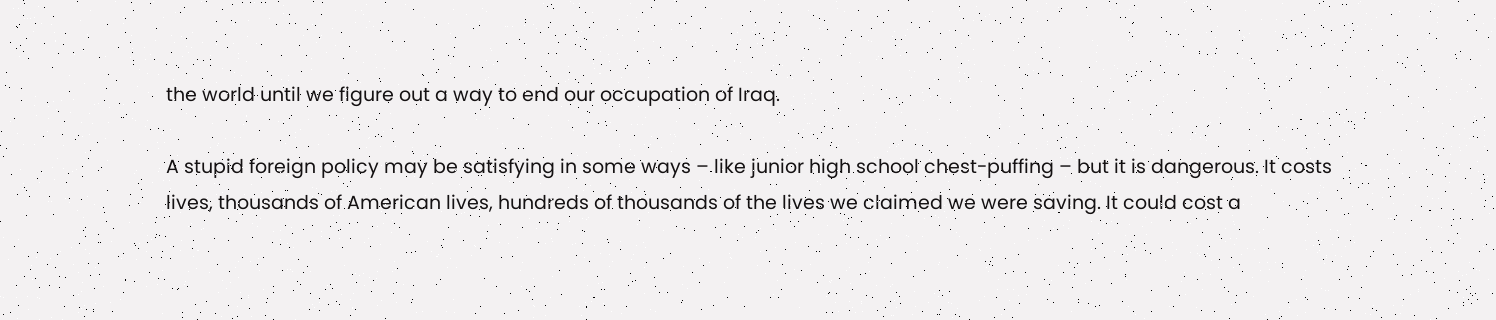the world until we figure out a way to end our occupation of Iraq.

A stupid foreign policy may be satisfying in some ways – like junior high school chest-puffing – but it is dangerous. It costs lives, thousands of American lives, hundreds of thousands of the lives we claimed we were saving. It could cost a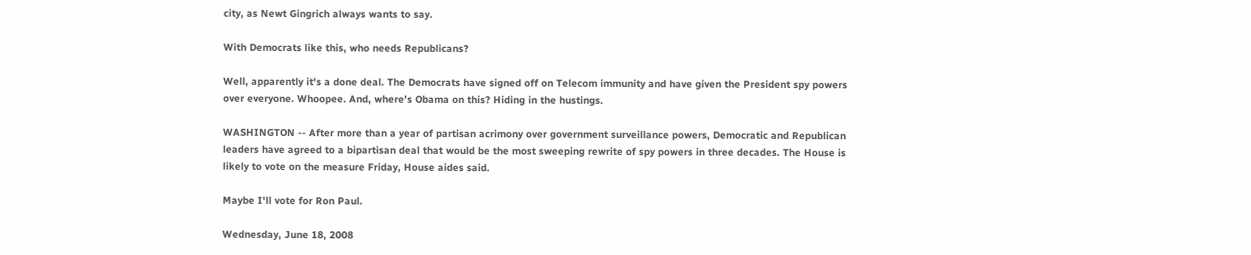city, as Newt Gingrich always wants to say.

With Democrats like this, who needs Republicans?

Well, apparently it's a done deal. The Democrats have signed off on Telecom immunity and have given the President spy powers over everyone. Whoopee. And, where's Obama on this? Hiding in the hustings.

WASHINGTON -- After more than a year of partisan acrimony over government surveillance powers, Democratic and Republican leaders have agreed to a bipartisan deal that would be the most sweeping rewrite of spy powers in three decades. The House is likely to vote on the measure Friday, House aides said.

Maybe I'll vote for Ron Paul.

Wednesday, June 18, 2008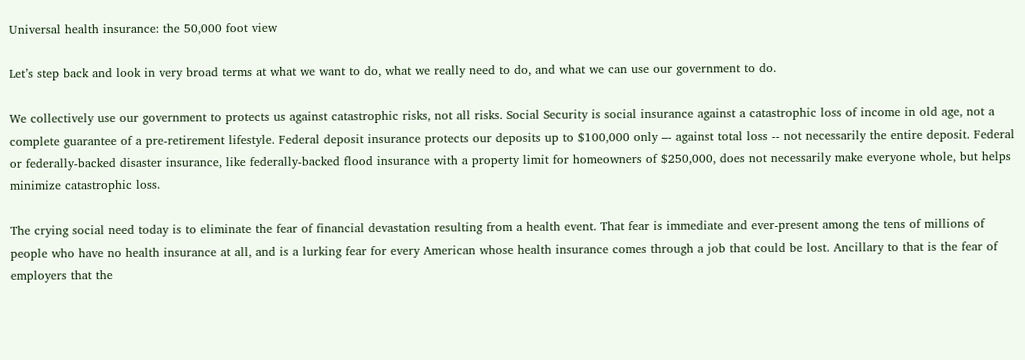Universal health insurance: the 50,000 foot view

Let’s step back and look in very broad terms at what we want to do, what we really need to do, and what we can use our government to do.

We collectively use our government to protects us against catastrophic risks, not all risks. Social Security is social insurance against a catastrophic loss of income in old age, not a complete guarantee of a pre-retirement lifestyle. Federal deposit insurance protects our deposits up to $100,000 only –- against total loss -- not necessarily the entire deposit. Federal or federally-backed disaster insurance, like federally-backed flood insurance with a property limit for homeowners of $250,000, does not necessarily make everyone whole, but helps minimize catastrophic loss.

The crying social need today is to eliminate the fear of financial devastation resulting from a health event. That fear is immediate and ever-present among the tens of millions of people who have no health insurance at all, and is a lurking fear for every American whose health insurance comes through a job that could be lost. Ancillary to that is the fear of employers that the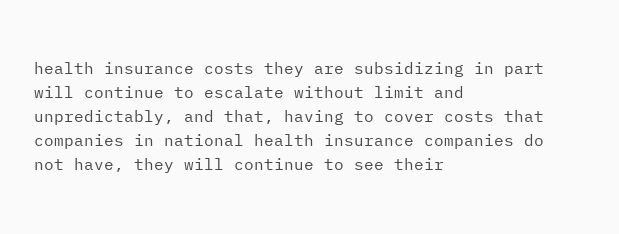health insurance costs they are subsidizing in part will continue to escalate without limit and unpredictably, and that, having to cover costs that companies in national health insurance companies do not have, they will continue to see their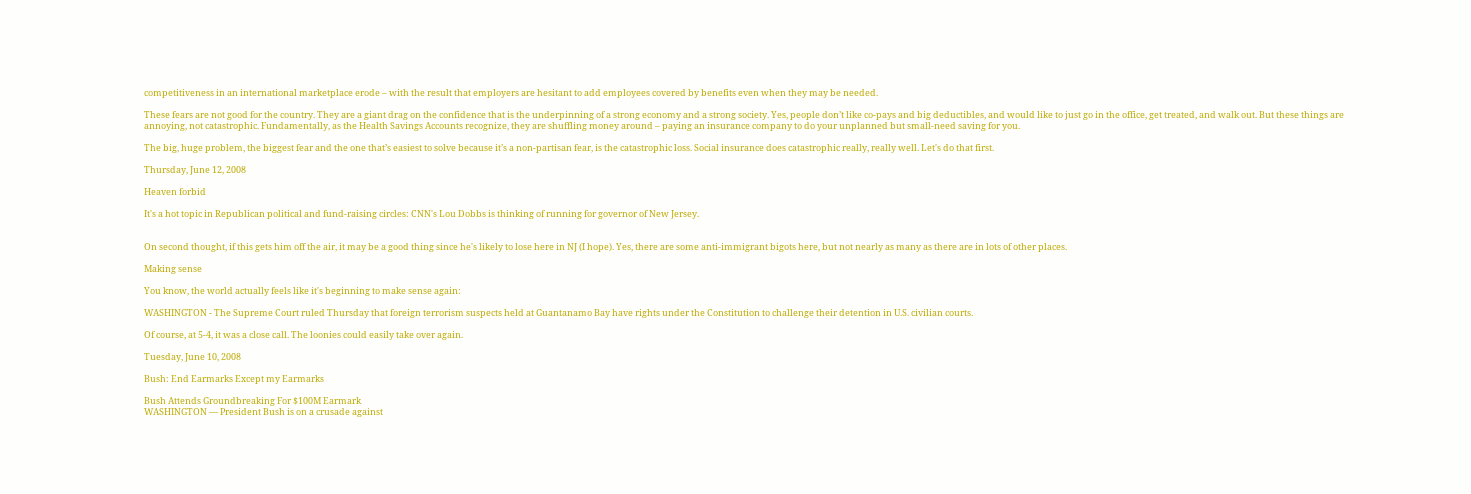competitiveness in an international marketplace erode – with the result that employers are hesitant to add employees covered by benefits even when they may be needed.

These fears are not good for the country. They are a giant drag on the confidence that is the underpinning of a strong economy and a strong society. Yes, people don’t like co-pays and big deductibles, and would like to just go in the office, get treated, and walk out. But these things are annoying, not catastrophic. Fundamentally, as the Health Savings Accounts recognize, they are shuffling money around – paying an insurance company to do your unplanned but small-need saving for you.

The big, huge problem, the biggest fear and the one that’s easiest to solve because it’s a non-partisan fear, is the catastrophic loss. Social insurance does catastrophic really, really well. Let's do that first.

Thursday, June 12, 2008

Heaven forbid

It's a hot topic in Republican political and fund-raising circles: CNN's Lou Dobbs is thinking of running for governor of New Jersey.


On second thought, if this gets him off the air, it may be a good thing since he's likely to lose here in NJ (I hope). Yes, there are some anti-immigrant bigots here, but not nearly as many as there are in lots of other places.

Making sense

You know, the world actually feels like it's beginning to make sense again:

WASHINGTON - The Supreme Court ruled Thursday that foreign terrorism suspects held at Guantanamo Bay have rights under the Constitution to challenge their detention in U.S. civilian courts.

Of course, at 5-4, it was a close call. The loonies could easily take over again.

Tuesday, June 10, 2008

Bush: End Earmarks Except my Earmarks

Bush Attends Groundbreaking For $100M Earmark
WASHINGTON — President Bush is on a crusade against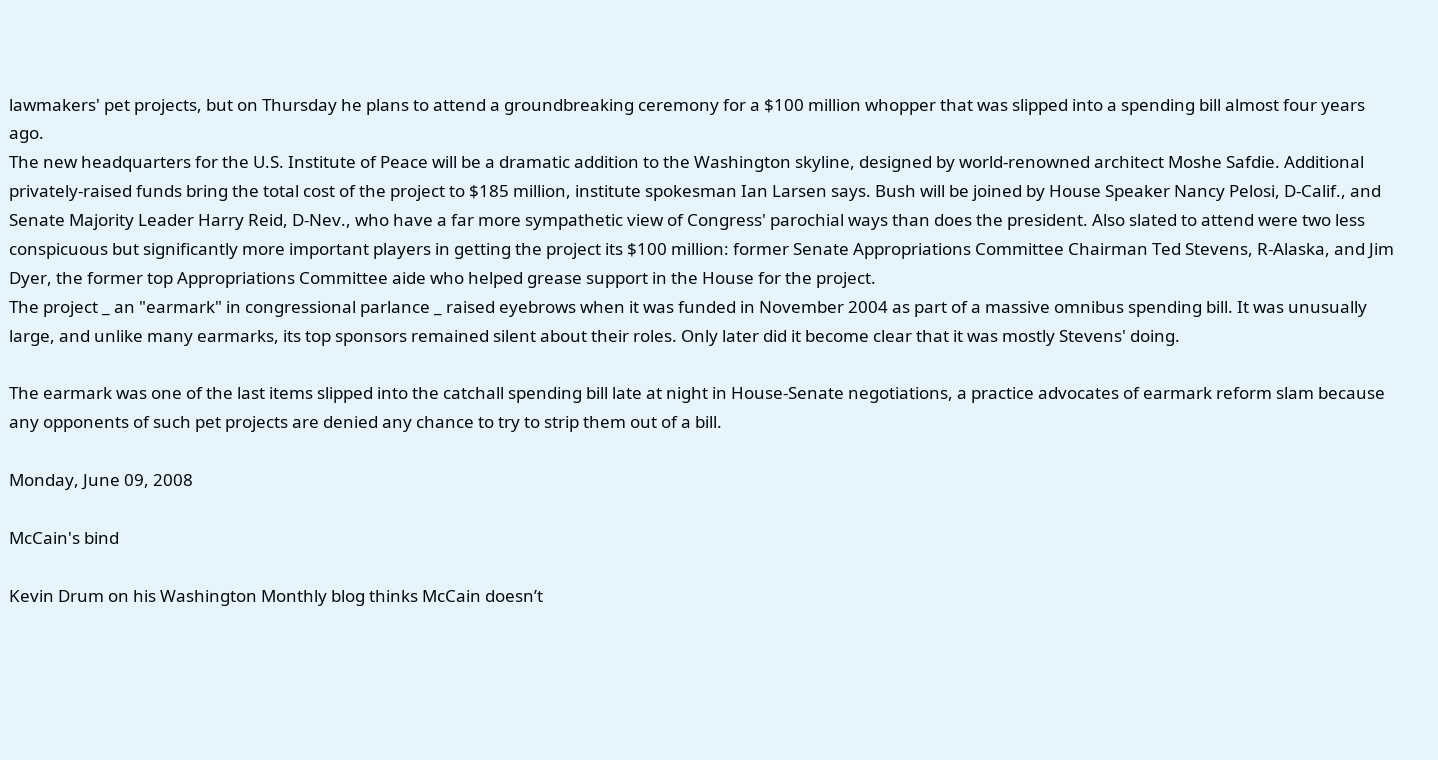lawmakers' pet projects, but on Thursday he plans to attend a groundbreaking ceremony for a $100 million whopper that was slipped into a spending bill almost four years ago.
The new headquarters for the U.S. Institute of Peace will be a dramatic addition to the Washington skyline, designed by world-renowned architect Moshe Safdie. Additional privately-raised funds bring the total cost of the project to $185 million, institute spokesman Ian Larsen says. Bush will be joined by House Speaker Nancy Pelosi, D-Calif., and Senate Majority Leader Harry Reid, D-Nev., who have a far more sympathetic view of Congress' parochial ways than does the president. Also slated to attend were two less conspicuous but significantly more important players in getting the project its $100 million: former Senate Appropriations Committee Chairman Ted Stevens, R-Alaska, and Jim Dyer, the former top Appropriations Committee aide who helped grease support in the House for the project.
The project _ an "earmark" in congressional parlance _ raised eyebrows when it was funded in November 2004 as part of a massive omnibus spending bill. It was unusually large, and unlike many earmarks, its top sponsors remained silent about their roles. Only later did it become clear that it was mostly Stevens' doing.

The earmark was one of the last items slipped into the catchall spending bill late at night in House-Senate negotiations, a practice advocates of earmark reform slam because any opponents of such pet projects are denied any chance to try to strip them out of a bill.

Monday, June 09, 2008

McCain's bind

Kevin Drum on his Washington Monthly blog thinks McCain doesn’t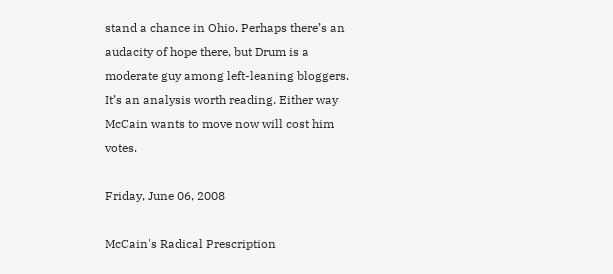stand a chance in Ohio. Perhaps there’s an audacity of hope there, but Drum is a moderate guy among left-leaning bloggers. It’s an analysis worth reading. Either way McCain wants to move now will cost him votes.

Friday, June 06, 2008

McCain's Radical Prescription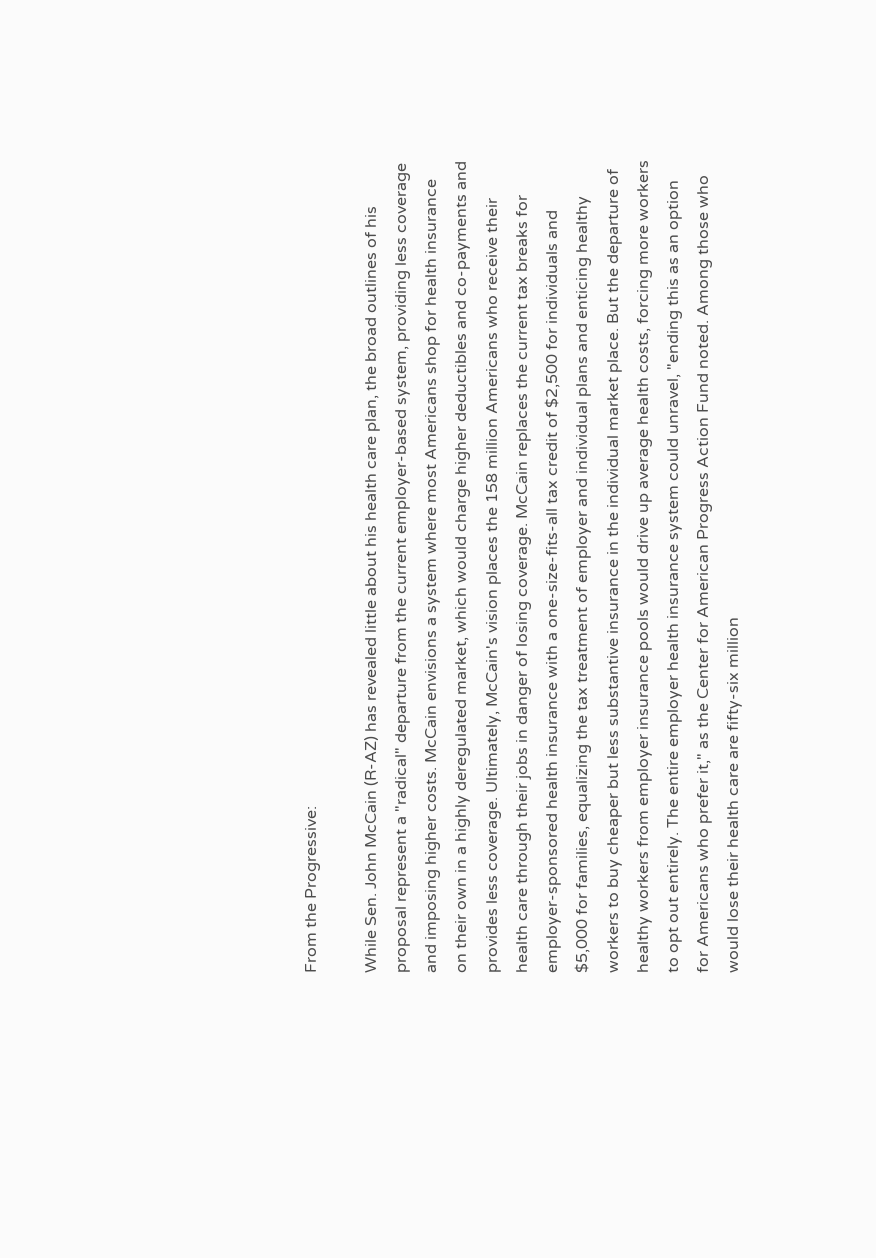From the Progressive:

While Sen. John McCain (R-AZ) has revealed little about his health care plan, the broad outlines of his proposal represent a "radical" departure from the current employer-based system, providing less coverage and imposing higher costs. McCain envisions a system where most Americans shop for health insurance on their own in a highly deregulated market, which would charge higher deductibles and co-payments and provides less coverage. Ultimately, McCain's vision places the 158 million Americans who receive their health care through their jobs in danger of losing coverage. McCain replaces the current tax breaks for employer-sponsored health insurance with a one-size-fits-all tax credit of $2,500 for individuals and $5,000 for families, equalizing the tax treatment of employer and individual plans and enticing healthy workers to buy cheaper but less substantive insurance in the individual market place. But the departure of healthy workers from employer insurance pools would drive up average health costs, forcing more workers to opt out entirely. The entire employer health insurance system could unravel, "ending this as an option for Americans who prefer it," as the Center for American Progress Action Fund noted. Among those who would lose their health care are fifty-six million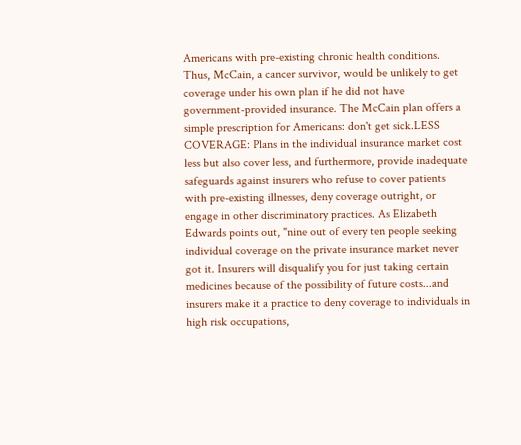Americans with pre-existing chronic health conditions. Thus, McCain, a cancer survivor, would be unlikely to get coverage under his own plan if he did not have government-provided insurance. The McCain plan offers a simple prescription for Americans: don't get sick.LESS COVERAGE: Plans in the individual insurance market cost less but also cover less, and furthermore, provide inadequate safeguards against insurers who refuse to cover patients with pre-existing illnesses, deny coverage outright, or engage in other discriminatory practices. As Elizabeth Edwards points out, "nine out of every ten people seeking individual coverage on the private insurance market never got it. Insurers will disqualify you for just taking certain medicines because of the possibility of future costs...and insurers make it a practice to deny coverage to individuals in high risk occupations,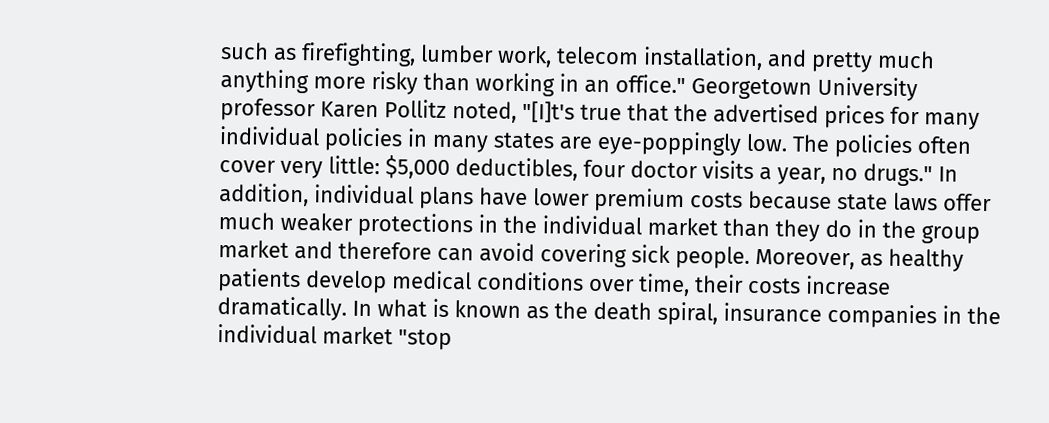such as firefighting, lumber work, telecom installation, and pretty much anything more risky than working in an office." Georgetown University professor Karen Pollitz noted, "[I]t's true that the advertised prices for many individual policies in many states are eye-poppingly low. The policies often cover very little: $5,000 deductibles, four doctor visits a year, no drugs." In addition, individual plans have lower premium costs because state laws offer much weaker protections in the individual market than they do in the group market and therefore can avoid covering sick people. Moreover, as healthy patients develop medical conditions over time, their costs increase dramatically. In what is known as the death spiral, insurance companies in the individual market "stop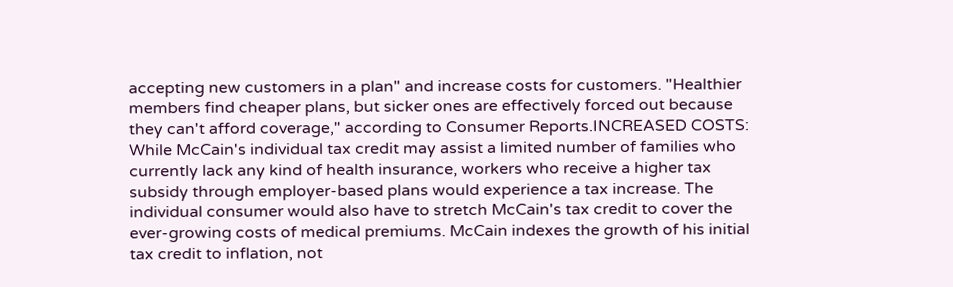accepting new customers in a plan" and increase costs for customers. "Healthier members find cheaper plans, but sicker ones are effectively forced out because they can't afford coverage," according to Consumer Reports.INCREASED COSTS: While McCain's individual tax credit may assist a limited number of families who currently lack any kind of health insurance, workers who receive a higher tax subsidy through employer-based plans would experience a tax increase. The individual consumer would also have to stretch McCain's tax credit to cover the ever-growing costs of medical premiums. McCain indexes the growth of his initial tax credit to inflation, not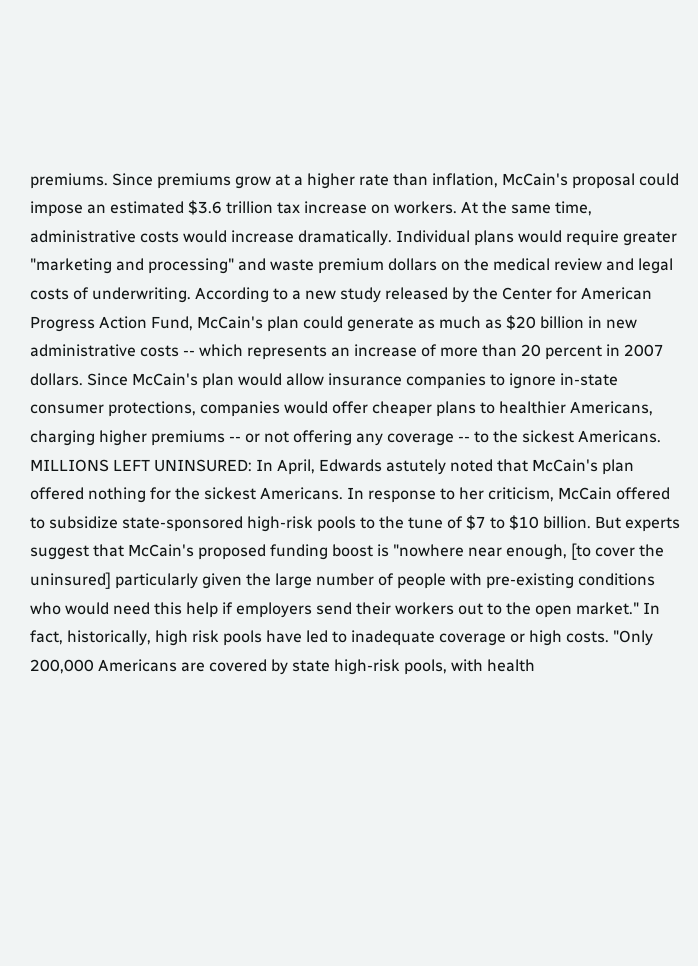premiums. Since premiums grow at a higher rate than inflation, McCain's proposal could impose an estimated $3.6 trillion tax increase on workers. At the same time, administrative costs would increase dramatically. Individual plans would require greater "marketing and processing" and waste premium dollars on the medical review and legal costs of underwriting. According to a new study released by the Center for American Progress Action Fund, McCain's plan could generate as much as $20 billion in new administrative costs -- which represents an increase of more than 20 percent in 2007 dollars. Since McCain's plan would allow insurance companies to ignore in-state consumer protections, companies would offer cheaper plans to healthier Americans, charging higher premiums -- or not offering any coverage -- to the sickest Americans. MILLIONS LEFT UNINSURED: In April, Edwards astutely noted that McCain's plan offered nothing for the sickest Americans. In response to her criticism, McCain offered to subsidize state-sponsored high-risk pools to the tune of $7 to $10 billion. But experts suggest that McCain's proposed funding boost is "nowhere near enough, [to cover the uninsured] particularly given the large number of people with pre-existing conditions who would need this help if employers send their workers out to the open market." In fact, historically, high risk pools have led to inadequate coverage or high costs. "Only 200,000 Americans are covered by state high-risk pools, with health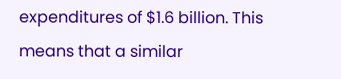expenditures of $1.6 billion. This means that a similar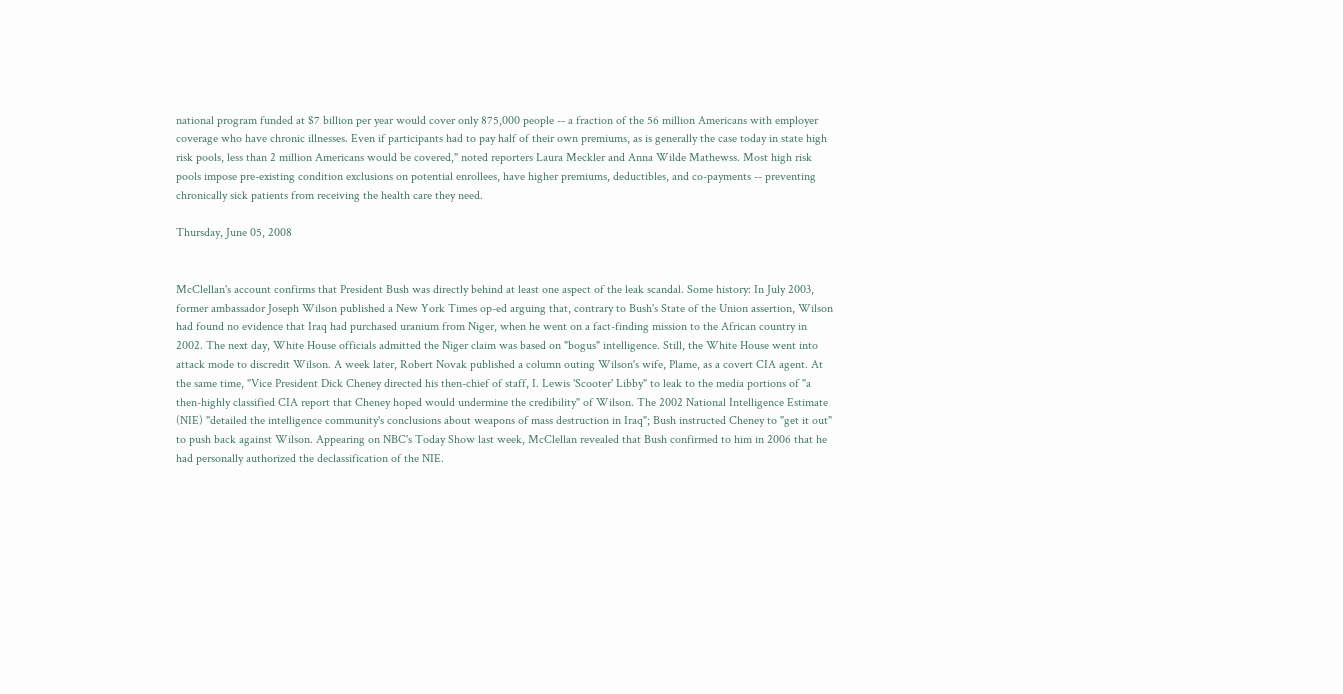national program funded at $7 billion per year would cover only 875,000 people -- a fraction of the 56 million Americans with employer coverage who have chronic illnesses. Even if participants had to pay half of their own premiums, as is generally the case today in state high risk pools, less than 2 million Americans would be covered," noted reporters Laura Meckler and Anna Wilde Mathewss. Most high risk pools impose pre-existing condition exclusions on potential enrollees, have higher premiums, deductibles, and co-payments -- preventing chronically sick patients from receiving the health care they need.

Thursday, June 05, 2008


McClellan's account confirms that President Bush was directly behind at least one aspect of the leak scandal. Some history: In July 2003, former ambassador Joseph Wilson published a New York Times op-ed arguing that, contrary to Bush's State of the Union assertion, Wilson had found no evidence that Iraq had purchased uranium from Niger, when he went on a fact-finding mission to the African country in 2002. The next day, White House officials admitted the Niger claim was based on "bogus" intelligence. Still, the White House went into attack mode to discredit Wilson. A week later, Robert Novak published a column outing Wilson's wife, Plame, as a covert CIA agent. At the same time, "Vice President Dick Cheney directed his then-chief of staff, I. Lewis 'Scooter' Libby" to leak to the media portions of "a then-highly classified CIA report that Cheney hoped would undermine the credibility" of Wilson. The 2002 National Intelligence Estimate (NIE) "detailed the intelligence community's conclusions about weapons of mass destruction in Iraq"; Bush instructed Cheney to "get it out" to push back against Wilson. Appearing on NBC's Today Show last week, McClellan revealed that Bush confirmed to him in 2006 that he had personally authorized the declassification of the NIE.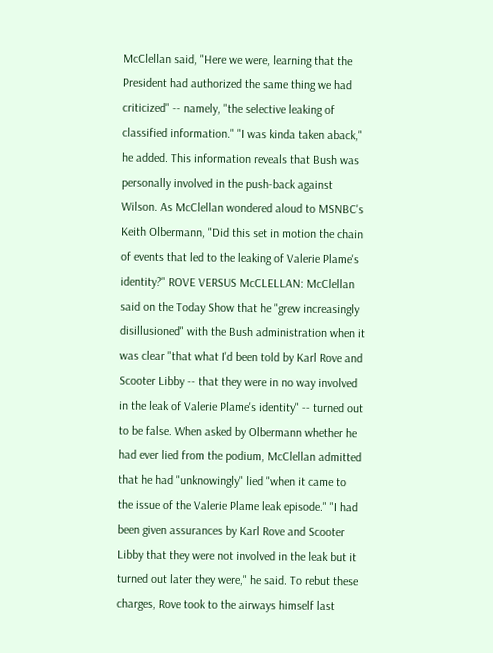McClellan said, "Here we were, learning that the President had authorized the same thing we had criticized" -- namely, "the selective leaking of classified information." "I was kinda taken aback," he added. This information reveals that Bush was personally involved in the push-back against Wilson. As McClellan wondered aloud to MSNBC's Keith Olbermann, "Did this set in motion the chain of events that led to the leaking of Valerie Plame's identity?" ROVE VERSUS McCLELLAN: McClellan said on the Today Show that he "grew increasingly disillusioned" with the Bush administration when it was clear "that what I'd been told by Karl Rove and Scooter Libby -- that they were in no way involved in the leak of Valerie Plame's identity" -- turned out to be false. When asked by Olbermann whether he had ever lied from the podium, McClellan admitted that he had "unknowingly" lied "when it came to the issue of the Valerie Plame leak episode." "I had been given assurances by Karl Rove and Scooter Libby that they were not involved in the leak but it turned out later they were," he said. To rebut these charges, Rove took to the airways himself last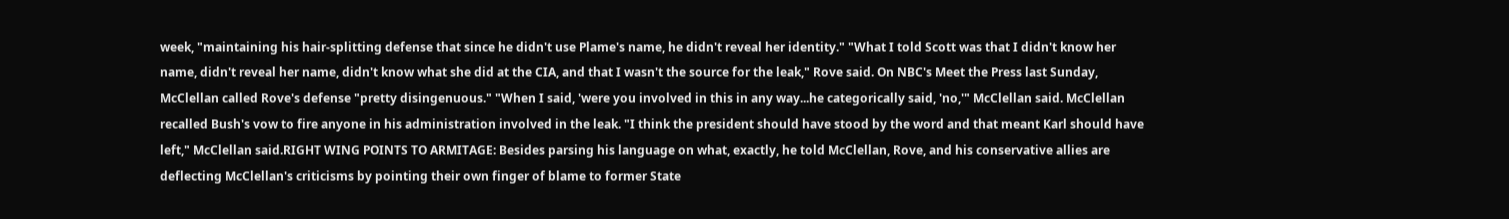week, "maintaining his hair-splitting defense that since he didn't use Plame's name, he didn't reveal her identity." "What I told Scott was that I didn't know her name, didn't reveal her name, didn't know what she did at the CIA, and that I wasn't the source for the leak," Rove said. On NBC's Meet the Press last Sunday, McClellan called Rove's defense "pretty disingenuous." "When I said, 'were you involved in this in any way...he categorically said, 'no,'" McClellan said. McClellan recalled Bush's vow to fire anyone in his administration involved in the leak. "I think the president should have stood by the word and that meant Karl should have left," McClellan said.RIGHT WING POINTS TO ARMITAGE: Besides parsing his language on what, exactly, he told McClellan, Rove, and his conservative allies are deflecting McClellan's criticisms by pointing their own finger of blame to former State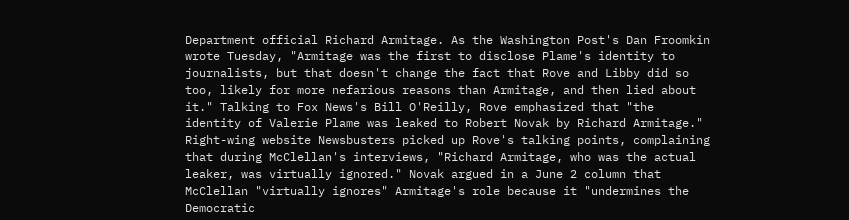Department official Richard Armitage. As the Washington Post's Dan Froomkin wrote Tuesday, "Armitage was the first to disclose Plame's identity to journalists, but that doesn't change the fact that Rove and Libby did so too, likely for more nefarious reasons than Armitage, and then lied about it." Talking to Fox News's Bill O'Reilly, Rove emphasized that "the identity of Valerie Plame was leaked to Robert Novak by Richard Armitage." Right-wing website Newsbusters picked up Rove's talking points, complaining that during McClellan's interviews, "Richard Armitage, who was the actual leaker, was virtually ignored." Novak argued in a June 2 column that McClellan "virtually ignores" Armitage's role because it "undermines the Democratic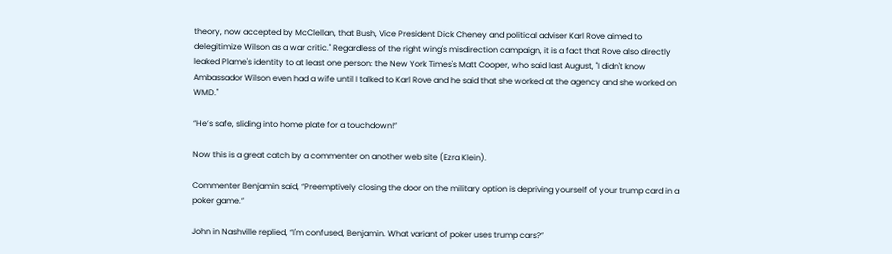theory, now accepted by McClellan, that Bush, Vice President Dick Cheney and political adviser Karl Rove aimed to delegitimize Wilson as a war critic." Regardless of the right wing's misdirection campaign, it is a fact that Rove also directly leaked Plame's identity to at least one person: the New York Times's Matt Cooper, who said last August, "I didn't know Ambassador Wilson even had a wife until I talked to Karl Rove and he said that she worked at the agency and she worked on WMD."

“He’s safe, sliding into home plate for a touchdown!”

Now this is a great catch by a commenter on another web site (Ezra Klein).

Commenter Benjamin said, “Preemptively closing the door on the military option is depriving yourself of your trump card in a poker game.”

John in Nashville replied, “I'm confused, Benjamin. What variant of poker uses trump cars?”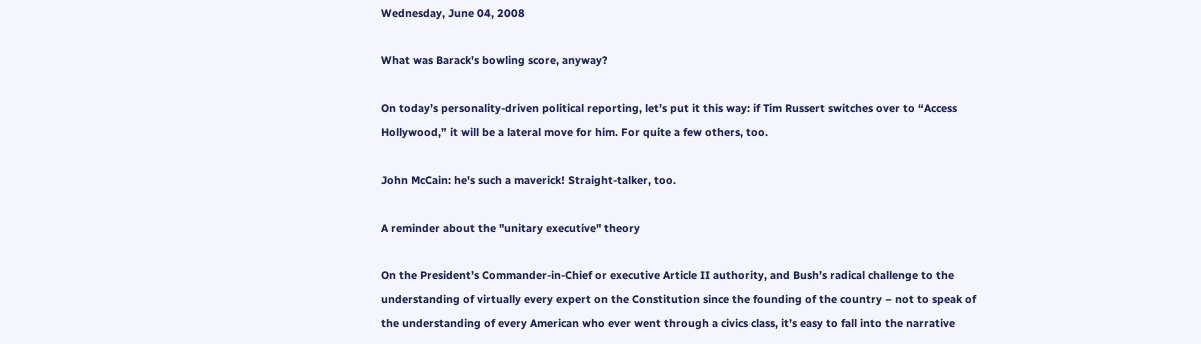Wednesday, June 04, 2008

What was Barack's bowling score, anyway?

On today’s personality-driven political reporting, let’s put it this way: if Tim Russert switches over to “Access Hollywood,” it will be a lateral move for him. For quite a few others, too.

John McCain: he's such a maverick! Straight-talker, too.

A reminder about the "unitary executive" theory

On the President’s Commander-in-Chief or executive Article II authority, and Bush’s radical challenge to the understanding of virtually every expert on the Constitution since the founding of the country – not to speak of the understanding of every American who ever went through a civics class, it’s easy to fall into the narrative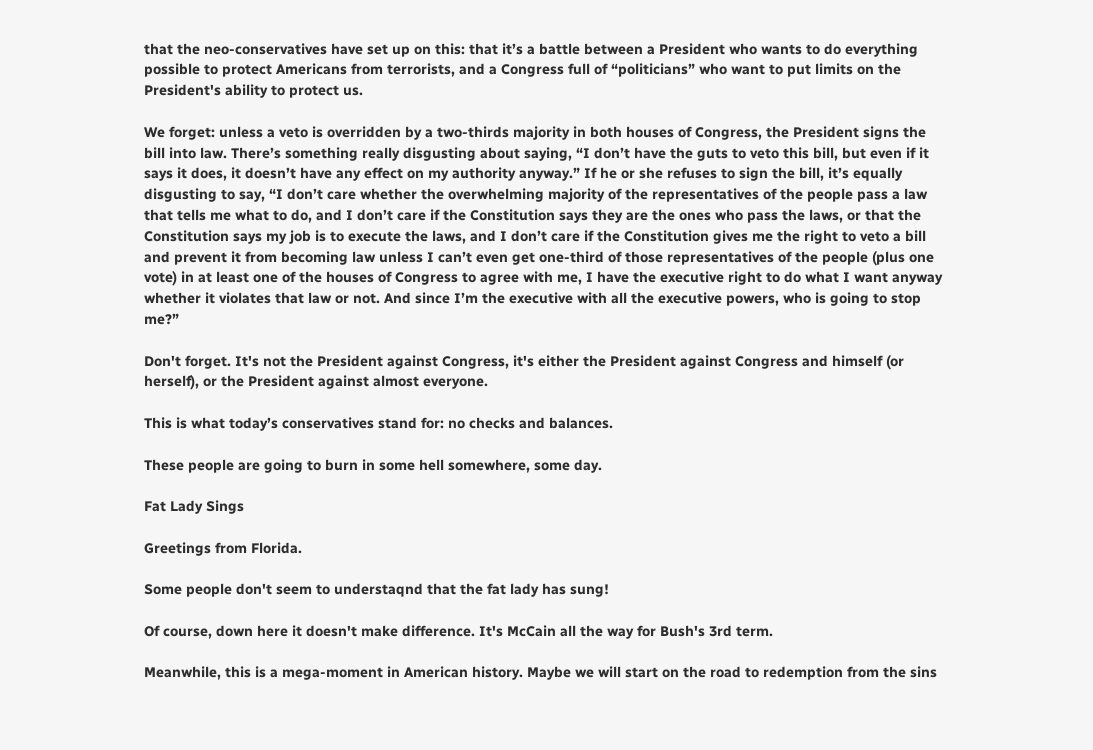that the neo-conservatives have set up on this: that it’s a battle between a President who wants to do everything possible to protect Americans from terrorists, and a Congress full of “politicians” who want to put limits on the President's ability to protect us.

We forget: unless a veto is overridden by a two-thirds majority in both houses of Congress, the President signs the bill into law. There’s something really disgusting about saying, “I don’t have the guts to veto this bill, but even if it says it does, it doesn’t have any effect on my authority anyway.” If he or she refuses to sign the bill, it’s equally disgusting to say, “I don’t care whether the overwhelming majority of the representatives of the people pass a law that tells me what to do, and I don’t care if the Constitution says they are the ones who pass the laws, or that the Constitution says my job is to execute the laws, and I don’t care if the Constitution gives me the right to veto a bill and prevent it from becoming law unless I can’t even get one-third of those representatives of the people (plus one vote) in at least one of the houses of Congress to agree with me, I have the executive right to do what I want anyway whether it violates that law or not. And since I’m the executive with all the executive powers, who is going to stop me?”

Don't forget. It's not the President against Congress, it's either the President against Congress and himself (or herself), or the President against almost everyone.

This is what today’s conservatives stand for: no checks and balances.

These people are going to burn in some hell somewhere, some day.

Fat Lady Sings

Greetings from Florida.

Some people don't seem to understaqnd that the fat lady has sung!

Of course, down here it doesn't make difference. It's McCain all the way for Bush's 3rd term.

Meanwhile, this is a mega-moment in American history. Maybe we will start on the road to redemption from the sins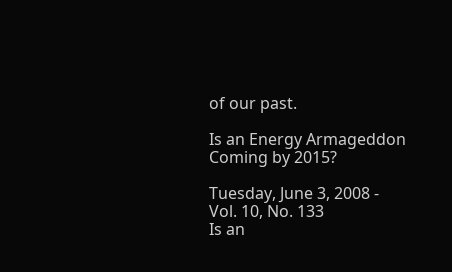of our past.

Is an Energy Armageddon Coming by 2015?

Tuesday, June 3, 2008 - Vol. 10, No. 133
Is an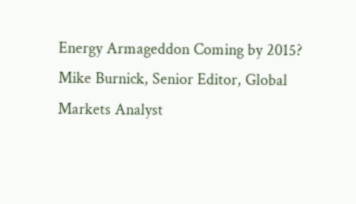Energy Armageddon Coming by 2015?
Mike Burnick, Senior Editor, Global Markets Analyst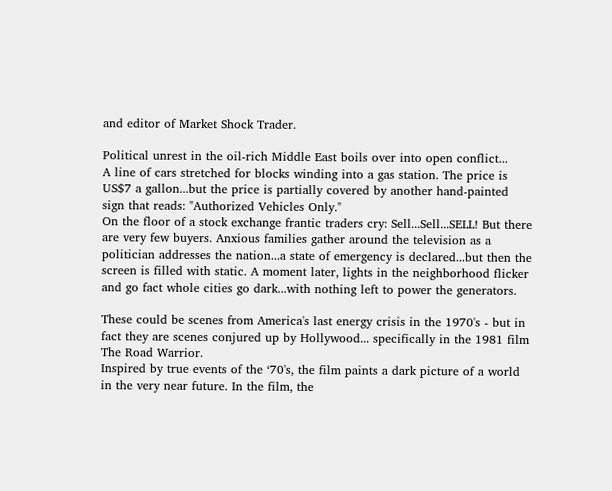and editor of Market Shock Trader.

Political unrest in the oil-rich Middle East boils over into open conflict...
A line of cars stretched for blocks winding into a gas station. The price is US$7 a gallon...but the price is partially covered by another hand-painted sign that reads: "Authorized Vehicles Only."
On the floor of a stock exchange frantic traders cry: Sell...Sell...SELL! But there are very few buyers. Anxious families gather around the television as a politician addresses the nation...a state of emergency is declared...but then the screen is filled with static. A moment later, lights in the neighborhood flicker and go fact whole cities go dark...with nothing left to power the generators.

These could be scenes from America's last energy crisis in the 1970's - but in fact they are scenes conjured up by Hollywood... specifically in the 1981 film The Road Warrior.
Inspired by true events of the ‘70's, the film paints a dark picture of a world in the very near future. In the film, the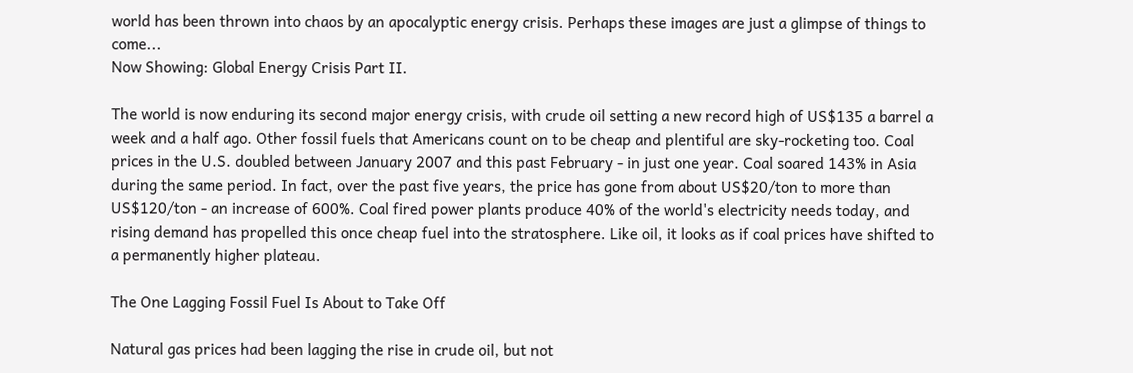world has been thrown into chaos by an apocalyptic energy crisis. Perhaps these images are just a glimpse of things to come...
Now Showing: Global Energy Crisis Part II.

The world is now enduring its second major energy crisis, with crude oil setting a new record high of US$135 a barrel a week and a half ago. Other fossil fuels that Americans count on to be cheap and plentiful are sky-rocketing too. Coal prices in the U.S. doubled between January 2007 and this past February - in just one year. Coal soared 143% in Asia during the same period. In fact, over the past five years, the price has gone from about US$20/ton to more than US$120/ton - an increase of 600%. Coal fired power plants produce 40% of the world's electricity needs today, and rising demand has propelled this once cheap fuel into the stratosphere. Like oil, it looks as if coal prices have shifted to a permanently higher plateau.

The One Lagging Fossil Fuel Is About to Take Off

Natural gas prices had been lagging the rise in crude oil, but not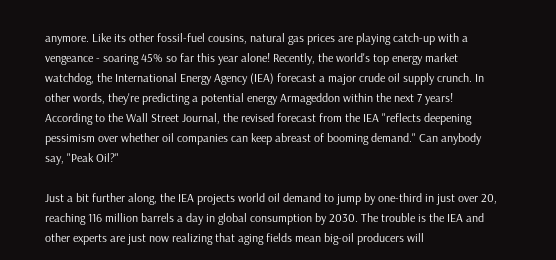anymore. Like its other fossil-fuel cousins, natural gas prices are playing catch-up with a vengeance - soaring 45% so far this year alone! Recently, the world's top energy market watchdog, the International Energy Agency (IEA) forecast a major crude oil supply crunch. In other words, they're predicting a potential energy Armageddon within the next 7 years! According to the Wall Street Journal, the revised forecast from the IEA "reflects deepening pessimism over whether oil companies can keep abreast of booming demand." Can anybody say, "Peak Oil?"

Just a bit further along, the IEA projects world oil demand to jump by one-third in just over 20, reaching 116 million barrels a day in global consumption by 2030. The trouble is the IEA and other experts are just now realizing that aging fields mean big-oil producers will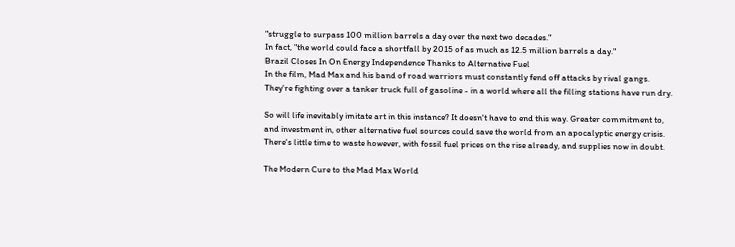"struggle to surpass 100 million barrels a day over the next two decades."
In fact, "the world could face a shortfall by 2015 of as much as 12.5 million barrels a day."
Brazil Closes In On Energy Independence Thanks to Alternative Fuel
In the film, Mad Max and his band of road warriors must constantly fend off attacks by rival gangs. They're fighting over a tanker truck full of gasoline - in a world where all the filling stations have run dry.

So will life inevitably imitate art in this instance? It doesn't have to end this way. Greater commitment to, and investment in, other alternative fuel sources could save the world from an apocalyptic energy crisis. There's little time to waste however, with fossil fuel prices on the rise already, and supplies now in doubt.

The Modern Cure to the Mad Max World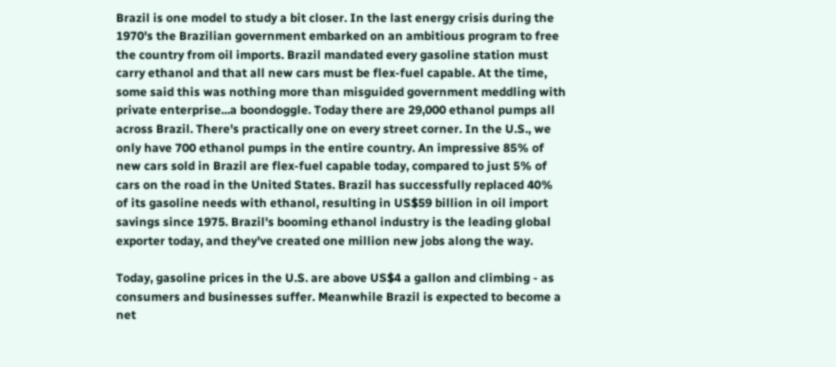Brazil is one model to study a bit closer. In the last energy crisis during the 1970's the Brazilian government embarked on an ambitious program to free the country from oil imports. Brazil mandated every gasoline station must carry ethanol and that all new cars must be flex-fuel capable. At the time, some said this was nothing more than misguided government meddling with private enterprise...a boondoggle. Today there are 29,000 ethanol pumps all across Brazil. There's practically one on every street corner. In the U.S., we only have 700 ethanol pumps in the entire country. An impressive 85% of new cars sold in Brazil are flex-fuel capable today, compared to just 5% of cars on the road in the United States. Brazil has successfully replaced 40% of its gasoline needs with ethanol, resulting in US$59 billion in oil import savings since 1975. Brazil's booming ethanol industry is the leading global exporter today, and they've created one million new jobs along the way.

Today, gasoline prices in the U.S. are above US$4 a gallon and climbing - as consumers and businesses suffer. Meanwhile Brazil is expected to become a net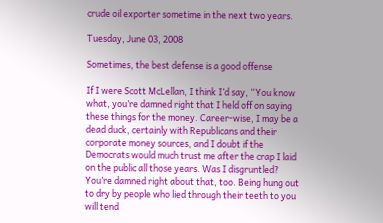crude oil exporter sometime in the next two years.

Tuesday, June 03, 2008

Sometimes, the best defense is a good offense

If I were Scott McLellan, I think I’d say, “You know what, you’re damned right that I held off on saying these things for the money. Career-wise, I may be a dead duck, certainly with Republicans and their corporate money sources, and I doubt if the Democrats would much trust me after the crap I laid on the public all those years. Was I disgruntled? You’re damned right about that, too. Being hung out to dry by people who lied through their teeth to you will tend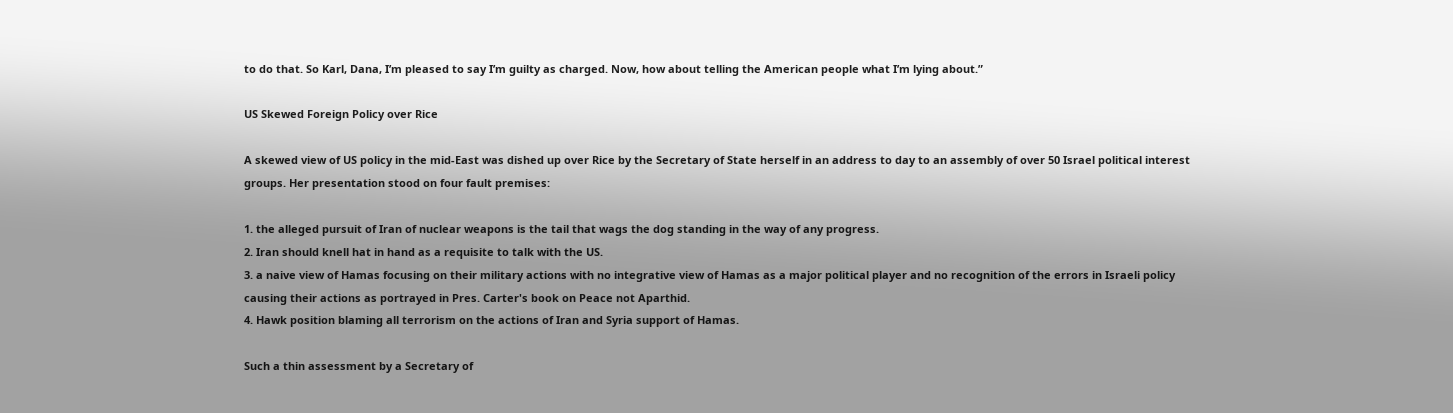to do that. So Karl, Dana, I’m pleased to say I’m guilty as charged. Now, how about telling the American people what I’m lying about.”

US Skewed Foreign Policy over Rice

A skewed view of US policy in the mid-East was dished up over Rice by the Secretary of State herself in an address to day to an assembly of over 50 Israel political interest groups. Her presentation stood on four fault premises:

1. the alleged pursuit of Iran of nuclear weapons is the tail that wags the dog standing in the way of any progress.
2. Iran should knell hat in hand as a requisite to talk with the US.
3. a naive view of Hamas focusing on their military actions with no integrative view of Hamas as a major political player and no recognition of the errors in Israeli policy causing their actions as portrayed in Pres. Carter's book on Peace not Aparthid.
4. Hawk position blaming all terrorism on the actions of Iran and Syria support of Hamas.

Such a thin assessment by a Secretary of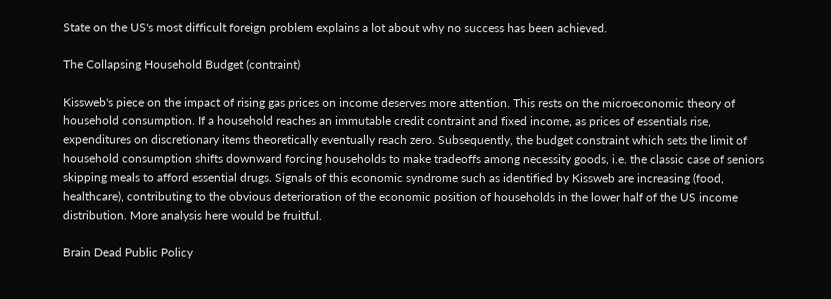State on the US's most difficult foreign problem explains a lot about why no success has been achieved.

The Collapsing Household Budget (contraint)

Kissweb's piece on the impact of rising gas prices on income deserves more attention. This rests on the microeconomic theory of household consumption. If a household reaches an immutable credit contraint and fixed income, as prices of essentials rise, expenditures on discretionary items theoretically eventually reach zero. Subsequently, the budget constraint which sets the limit of household consumption shifts downward forcing households to make tradeoffs among necessity goods, i.e. the classic case of seniors skipping meals to afford essential drugs. Signals of this economic syndrome such as identified by Kissweb are increasing (food, healthcare), contributing to the obvious deterioration of the economic position of households in the lower half of the US income distribution. More analysis here would be fruitful.

Brain Dead Public Policy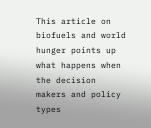This article on biofuels and world hunger points up what happens when the decision makers and policy types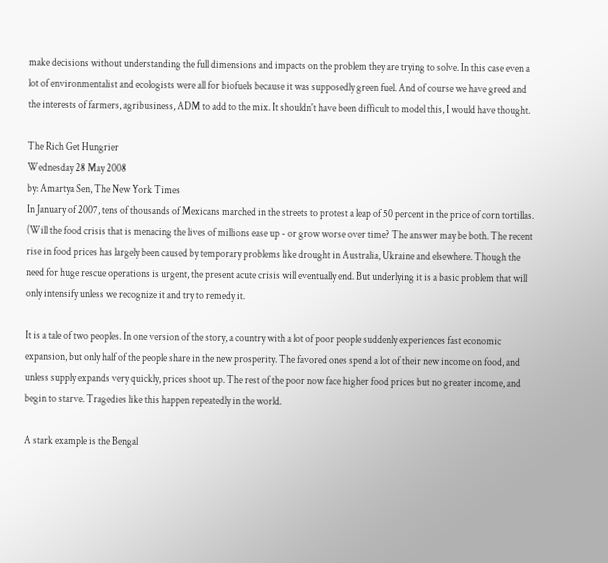make decisions without understanding the full dimensions and impacts on the problem they are trying to solve. In this case even a lot of environmentalist and ecologists were all for biofuels because it was supposedly green fuel. And of course we have greed and the interests of farmers, agribusiness, ADM to add to the mix. It shouldn't have been difficult to model this, I would have thought.

The Rich Get Hungrier
Wednesday 28 May 2008
by: Amartya Sen, The New York Times
In January of 2007, tens of thousands of Mexicans marched in the streets to protest a leap of 50 percent in the price of corn tortillas. (Will the food crisis that is menacing the lives of millions ease up - or grow worse over time? The answer may be both. The recent rise in food prices has largely been caused by temporary problems like drought in Australia, Ukraine and elsewhere. Though the need for huge rescue operations is urgent, the present acute crisis will eventually end. But underlying it is a basic problem that will only intensify unless we recognize it and try to remedy it.

It is a tale of two peoples. In one version of the story, a country with a lot of poor people suddenly experiences fast economic expansion, but only half of the people share in the new prosperity. The favored ones spend a lot of their new income on food, and unless supply expands very quickly, prices shoot up. The rest of the poor now face higher food prices but no greater income, and begin to starve. Tragedies like this happen repeatedly in the world.

A stark example is the Bengal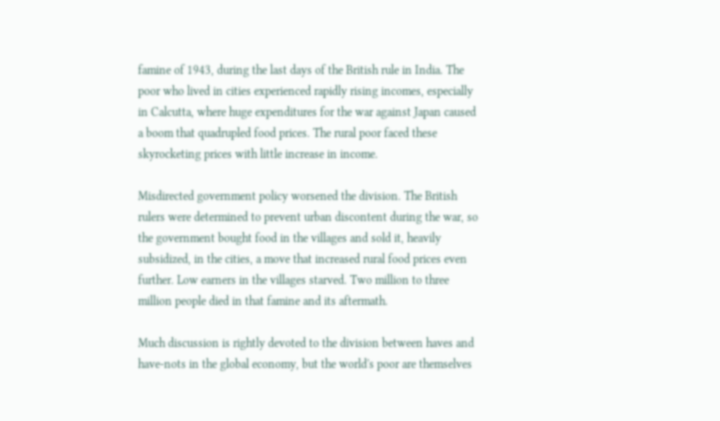famine of 1943, during the last days of the British rule in India. The poor who lived in cities experienced rapidly rising incomes, especially in Calcutta, where huge expenditures for the war against Japan caused a boom that quadrupled food prices. The rural poor faced these skyrocketing prices with little increase in income.

Misdirected government policy worsened the division. The British rulers were determined to prevent urban discontent during the war, so the government bought food in the villages and sold it, heavily subsidized, in the cities, a move that increased rural food prices even further. Low earners in the villages starved. Two million to three million people died in that famine and its aftermath.

Much discussion is rightly devoted to the division between haves and have-nots in the global economy, but the world's poor are themselves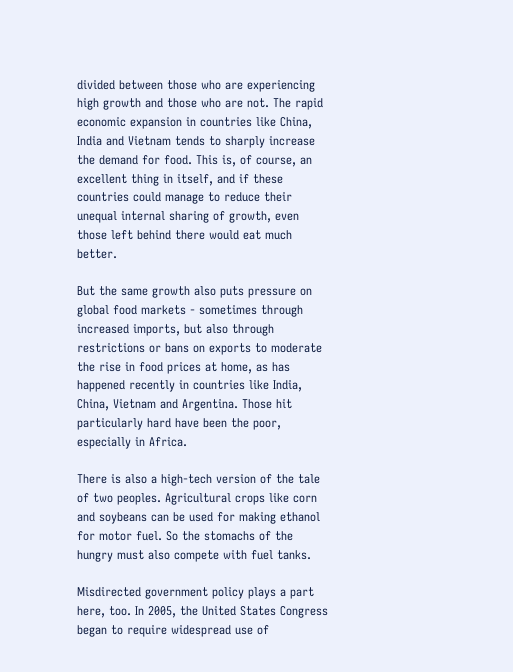divided between those who are experiencing high growth and those who are not. The rapid economic expansion in countries like China, India and Vietnam tends to sharply increase the demand for food. This is, of course, an excellent thing in itself, and if these countries could manage to reduce their unequal internal sharing of growth, even those left behind there would eat much better.

But the same growth also puts pressure on global food markets - sometimes through increased imports, but also through restrictions or bans on exports to moderate the rise in food prices at home, as has happened recently in countries like India, China, Vietnam and Argentina. Those hit particularly hard have been the poor, especially in Africa.

There is also a high-tech version of the tale of two peoples. Agricultural crops like corn and soybeans can be used for making ethanol for motor fuel. So the stomachs of the hungry must also compete with fuel tanks.

Misdirected government policy plays a part here, too. In 2005, the United States Congress began to require widespread use of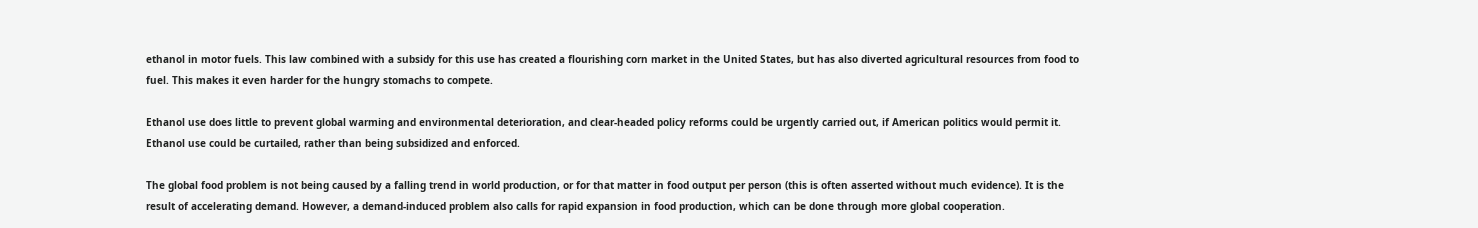ethanol in motor fuels. This law combined with a subsidy for this use has created a flourishing corn market in the United States, but has also diverted agricultural resources from food to fuel. This makes it even harder for the hungry stomachs to compete.

Ethanol use does little to prevent global warming and environmental deterioration, and clear-headed policy reforms could be urgently carried out, if American politics would permit it. Ethanol use could be curtailed, rather than being subsidized and enforced.

The global food problem is not being caused by a falling trend in world production, or for that matter in food output per person (this is often asserted without much evidence). It is the result of accelerating demand. However, a demand-induced problem also calls for rapid expansion in food production, which can be done through more global cooperation.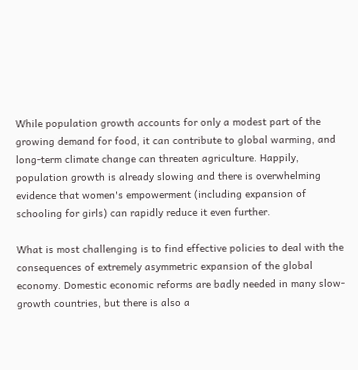While population growth accounts for only a modest part of the growing demand for food, it can contribute to global warming, and long-term climate change can threaten agriculture. Happily, population growth is already slowing and there is overwhelming evidence that women's empowerment (including expansion of schooling for girls) can rapidly reduce it even further.

What is most challenging is to find effective policies to deal with the consequences of extremely asymmetric expansion of the global economy. Domestic economic reforms are badly needed in many slow-growth countries, but there is also a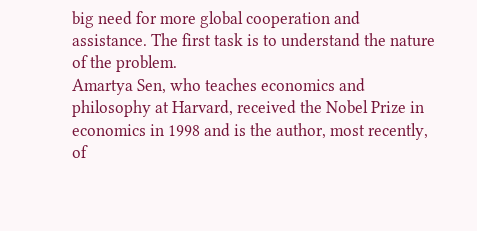big need for more global cooperation and assistance. The first task is to understand the nature of the problem.
Amartya Sen, who teaches economics and philosophy at Harvard, received the Nobel Prize in economics in 1998 and is the author, most recently, of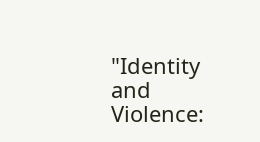"Identity and Violence: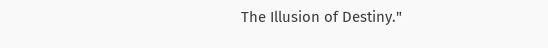The Illusion of Destiny."